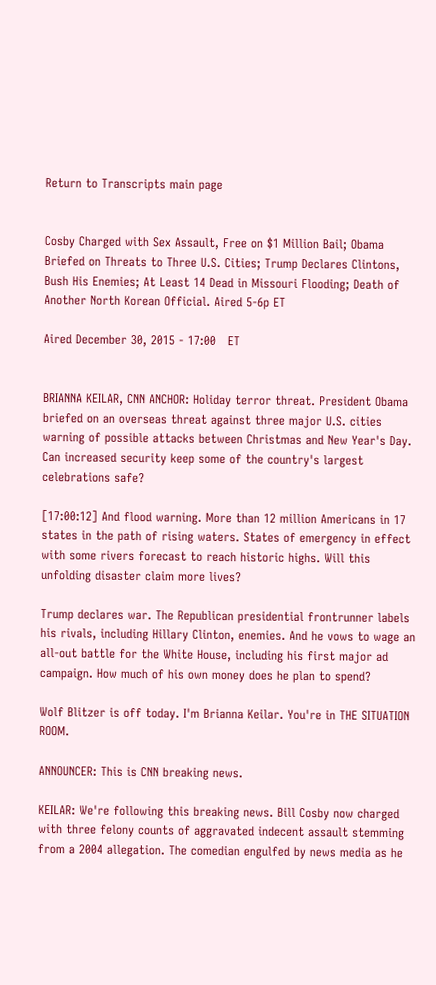Return to Transcripts main page


Cosby Charged with Sex Assault, Free on $1 Million Bail; Obama Briefed on Threats to Three U.S. Cities; Trump Declares Clintons, Bush His Enemies; At Least 14 Dead in Missouri Flooding; Death of Another North Korean Official. Aired 5-6p ET

Aired December 30, 2015 - 17:00   ET


BRIANNA KEILAR, CNN ANCHOR: Holiday terror threat. President Obama briefed on an overseas threat against three major U.S. cities warning of possible attacks between Christmas and New Year's Day. Can increased security keep some of the country's largest celebrations safe?

[17:00:12] And flood warning. More than 12 million Americans in 17 states in the path of rising waters. States of emergency in effect with some rivers forecast to reach historic highs. Will this unfolding disaster claim more lives?

Trump declares war. The Republican presidential frontrunner labels his rivals, including Hillary Clinton, enemies. And he vows to wage an all-out battle for the White House, including his first major ad campaign. How much of his own money does he plan to spend?

Wolf Blitzer is off today. I'm Brianna Keilar. You're in THE SITUATION ROOM.

ANNOUNCER: This is CNN breaking news.

KEILAR: We're following this breaking news. Bill Cosby now charged with three felony counts of aggravated indecent assault stemming from a 2004 allegation. The comedian engulfed by news media as he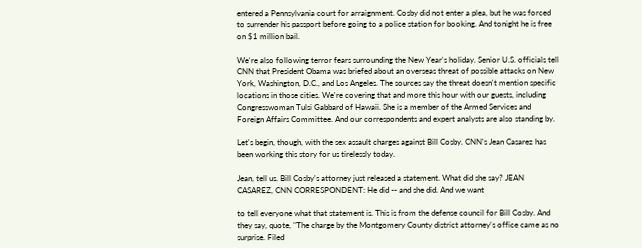entered a Pennsylvania court for arraignment. Cosby did not enter a plea, but he was forced to surrender his passport before going to a police station for booking. And tonight he is free on $1 million bail.

We're also following terror fears surrounding the New Year's holiday. Senior U.S. officials tell CNN that President Obama was briefed about an overseas threat of possible attacks on New York, Washington, D.C., and Los Angeles. The sources say the threat doesn't mention specific locations in those cities. We're covering that and more this hour with our guests, including Congresswoman Tulsi Gabbard of Hawaii. She is a member of the Armed Services and Foreign Affairs Committee. And our correspondents and expert analysts are also standing by.

Let's begin, though, with the sex assault charges against Bill Cosby. CNN's Jean Casarez has been working this story for us tirelessly today.

Jean, tell us. Bill Cosby's attorney just released a statement. What did she say? JEAN CASAREZ, CNN CORRESPONDENT: He did -- and she did. And we want

to tell everyone what that statement is. This is from the defense council for Bill Cosby. And they say, quote, "The charge by the Montgomery County district attorney's office came as no surprise. Filed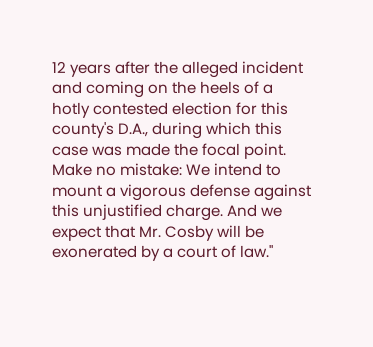12 years after the alleged incident and coming on the heels of a hotly contested election for this county's D.A., during which this case was made the focal point. Make no mistake: We intend to mount a vigorous defense against this unjustified charge. And we expect that Mr. Cosby will be exonerated by a court of law."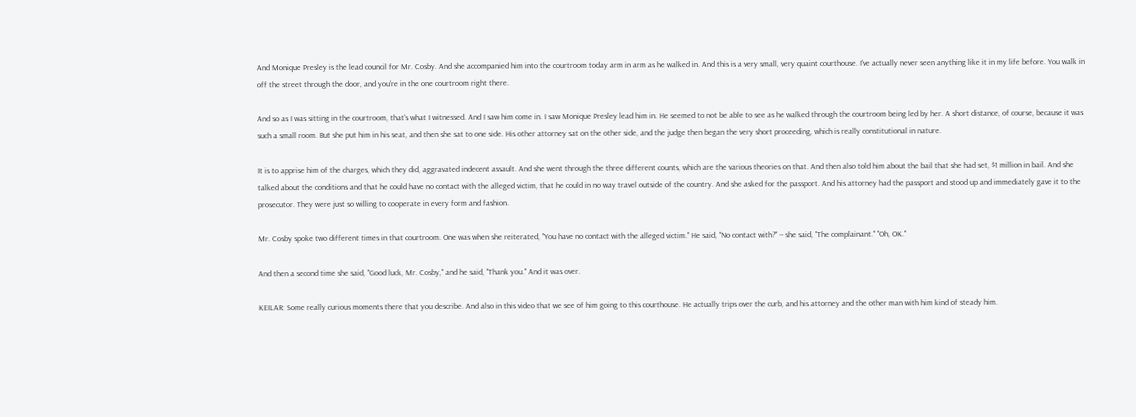And Monique Presley is the lead council for Mr. Cosby. And she accompanied him into the courtroom today arm in arm as he walked in. And this is a very small, very quaint courthouse. I've actually never seen anything like it in my life before. You walk in off the street through the door, and you're in the one courtroom right there.

And so as I was sitting in the courtroom, that's what I witnessed. And I saw him come in. I saw Monique Presley lead him in. He seemed to not be able to see as he walked through the courtroom being led by her. A short distance, of course, because it was such a small room. But she put him in his seat, and then she sat to one side. His other attorney sat on the other side, and the judge then began the very short proceeding, which is really constitutional in nature.

It is to apprise him of the charges, which they did, aggravated indecent assault. And she went through the three different counts, which are the various theories on that. And then also told him about the bail that she had set, $1 million in bail. And she talked about the conditions and that he could have no contact with the alleged victim, that he could in no way travel outside of the country. And she asked for the passport. And his attorney had the passport and stood up and immediately gave it to the prosecutor. They were just so willing to cooperate in every form and fashion.

Mr. Cosby spoke two different times in that courtroom. One was when she reiterated, "You have no contact with the alleged victim." He said, "No contact with?" -- she said, "The complainant." "Oh, OK."

And then a second time she said, "Good luck, Mr. Cosby," and he said, "Thank you." And it was over.

KEILAR: Some really curious moments there that you describe. And also in this video that we see of him going to this courthouse. He actually trips over the curb, and his attorney and the other man with him kind of steady him.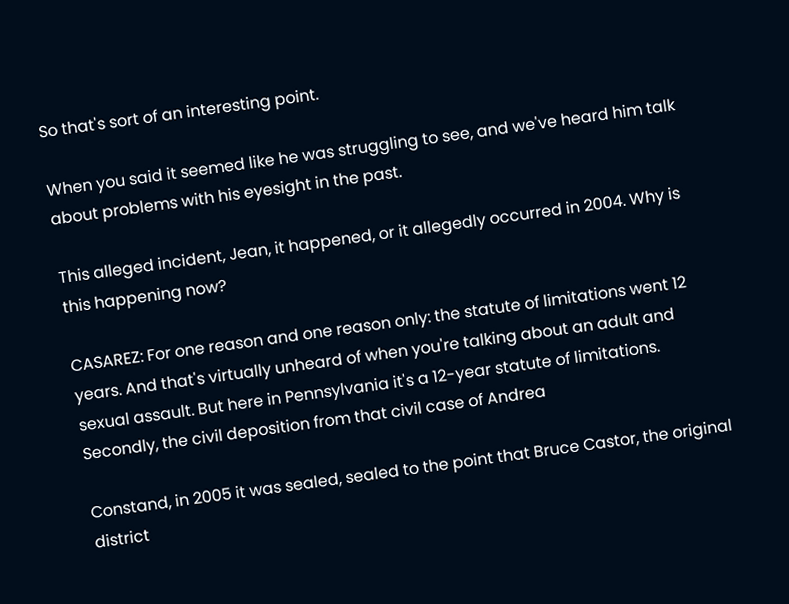So that's sort of an interesting point.

When you said it seemed like he was struggling to see, and we've heard him talk about problems with his eyesight in the past.

This alleged incident, Jean, it happened, or it allegedly occurred in 2004. Why is this happening now?

CASAREZ: For one reason and one reason only: the statute of limitations went 12 years. And that's virtually unheard of when you're talking about an adult and sexual assault. But here in Pennsylvania it's a 12-year statute of limitations. Secondly, the civil deposition from that civil case of Andrea

Constand, in 2005 it was sealed, sealed to the point that Bruce Castor, the original district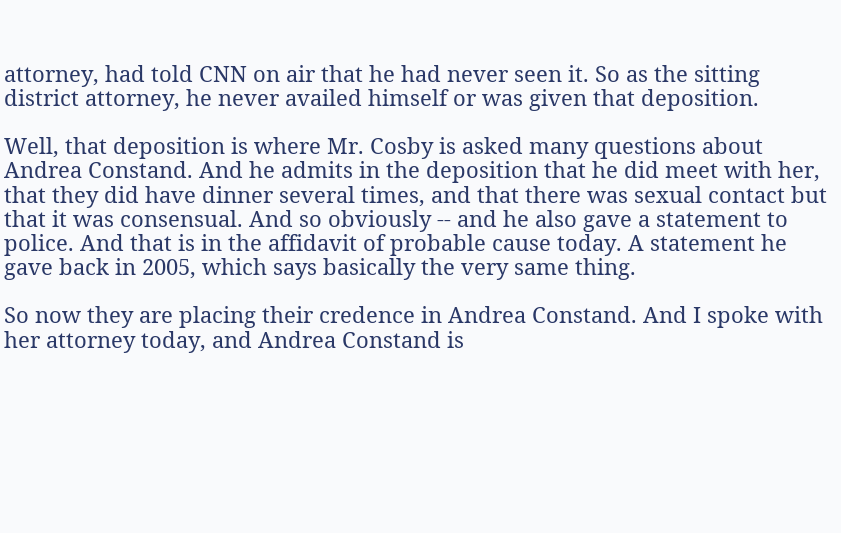attorney, had told CNN on air that he had never seen it. So as the sitting district attorney, he never availed himself or was given that deposition.

Well, that deposition is where Mr. Cosby is asked many questions about Andrea Constand. And he admits in the deposition that he did meet with her, that they did have dinner several times, and that there was sexual contact but that it was consensual. And so obviously -- and he also gave a statement to police. And that is in the affidavit of probable cause today. A statement he gave back in 2005, which says basically the very same thing.

So now they are placing their credence in Andrea Constand. And I spoke with her attorney today, and Andrea Constand is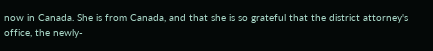now in Canada. She is from Canada, and that she is so grateful that the district attorney's office, the newly-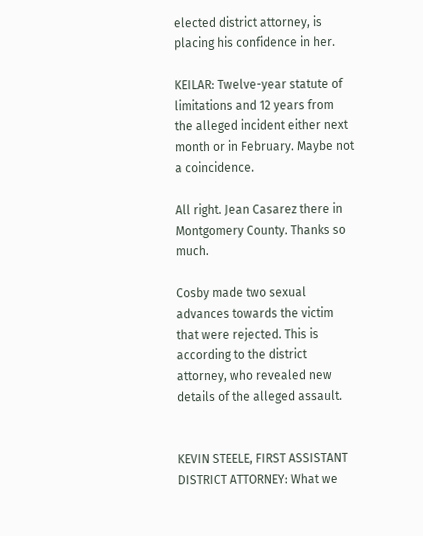elected district attorney, is placing his confidence in her.

KEILAR: Twelve-year statute of limitations and 12 years from the alleged incident either next month or in February. Maybe not a coincidence.

All right. Jean Casarez there in Montgomery County. Thanks so much.

Cosby made two sexual advances towards the victim that were rejected. This is according to the district attorney, who revealed new details of the alleged assault.


KEVIN STEELE, FIRST ASSISTANT DISTRICT ATTORNEY: What we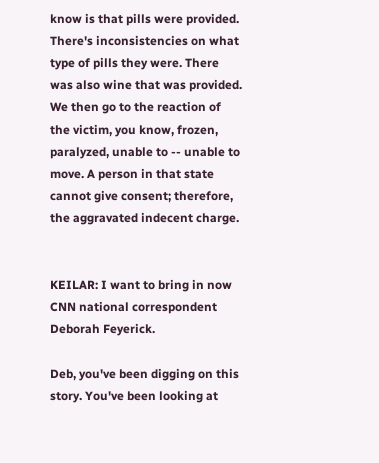know is that pills were provided. There's inconsistencies on what type of pills they were. There was also wine that was provided. We then go to the reaction of the victim, you know, frozen, paralyzed, unable to -- unable to move. A person in that state cannot give consent; therefore, the aggravated indecent charge.


KEILAR: I want to bring in now CNN national correspondent Deborah Feyerick.

Deb, you've been digging on this story. You've been looking at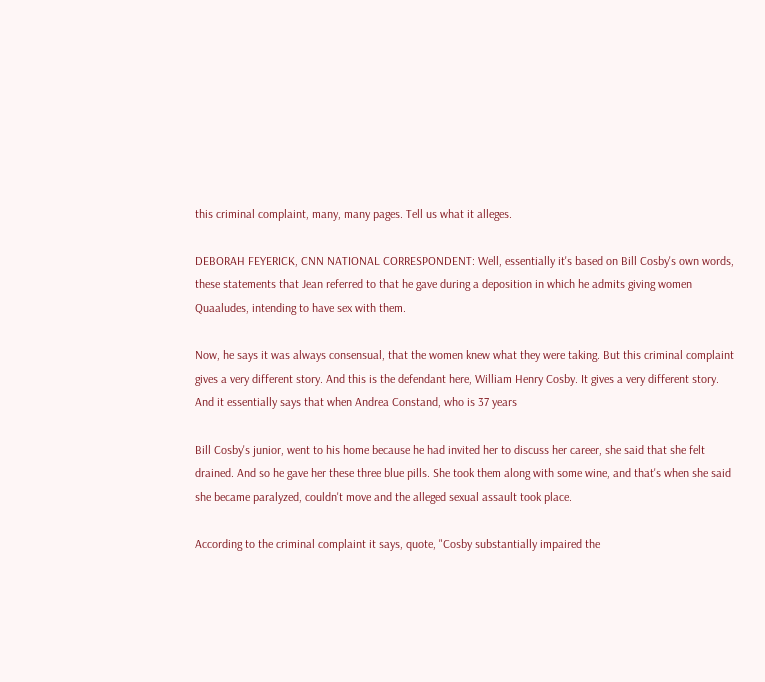this criminal complaint, many, many pages. Tell us what it alleges.

DEBORAH FEYERICK, CNN NATIONAL CORRESPONDENT: Well, essentially it's based on Bill Cosby's own words, these statements that Jean referred to that he gave during a deposition in which he admits giving women Quaaludes, intending to have sex with them.

Now, he says it was always consensual, that the women knew what they were taking. But this criminal complaint gives a very different story. And this is the defendant here, William Henry Cosby. It gives a very different story. And it essentially says that when Andrea Constand, who is 37 years

Bill Cosby's junior, went to his home because he had invited her to discuss her career, she said that she felt drained. And so he gave her these three blue pills. She took them along with some wine, and that's when she said she became paralyzed, couldn't move and the alleged sexual assault took place.

According to the criminal complaint it says, quote, "Cosby substantially impaired the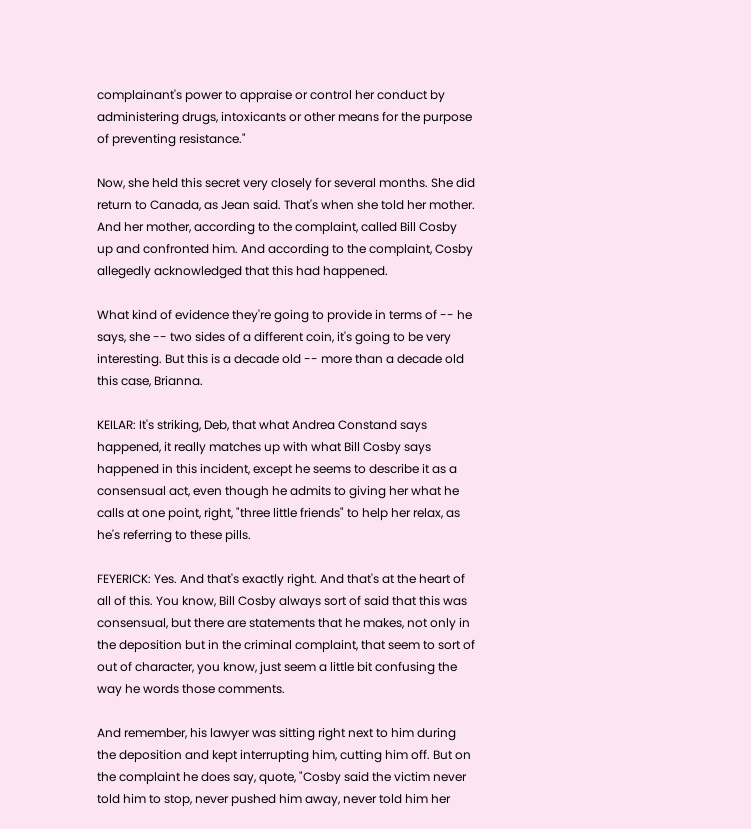complainant's power to appraise or control her conduct by administering drugs, intoxicants or other means for the purpose of preventing resistance."

Now, she held this secret very closely for several months. She did return to Canada, as Jean said. That's when she told her mother. And her mother, according to the complaint, called Bill Cosby up and confronted him. And according to the complaint, Cosby allegedly acknowledged that this had happened.

What kind of evidence they're going to provide in terms of -- he says, she -- two sides of a different coin, it's going to be very interesting. But this is a decade old -- more than a decade old this case, Brianna.

KEILAR: It's striking, Deb, that what Andrea Constand says happened, it really matches up with what Bill Cosby says happened in this incident, except he seems to describe it as a consensual act, even though he admits to giving her what he calls at one point, right, "three little friends" to help her relax, as he's referring to these pills.

FEYERICK: Yes. And that's exactly right. And that's at the heart of all of this. You know, Bill Cosby always sort of said that this was consensual, but there are statements that he makes, not only in the deposition but in the criminal complaint, that seem to sort of out of character, you know, just seem a little bit confusing the way he words those comments.

And remember, his lawyer was sitting right next to him during the deposition and kept interrupting him, cutting him off. But on the complaint he does say, quote, "Cosby said the victim never told him to stop, never pushed him away, never told him her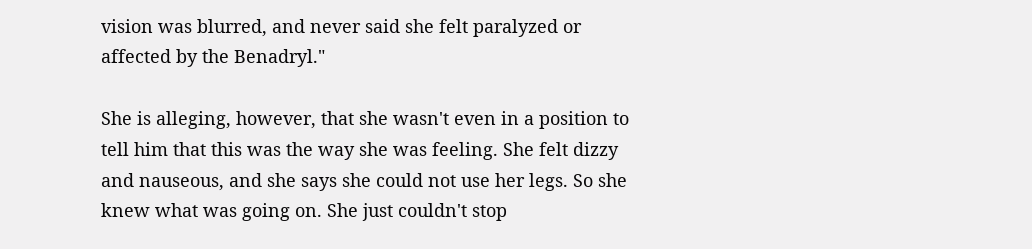vision was blurred, and never said she felt paralyzed or affected by the Benadryl."

She is alleging, however, that she wasn't even in a position to tell him that this was the way she was feeling. She felt dizzy and nauseous, and she says she could not use her legs. So she knew what was going on. She just couldn't stop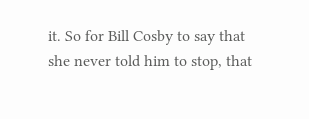it. So for Bill Cosby to say that she never told him to stop, that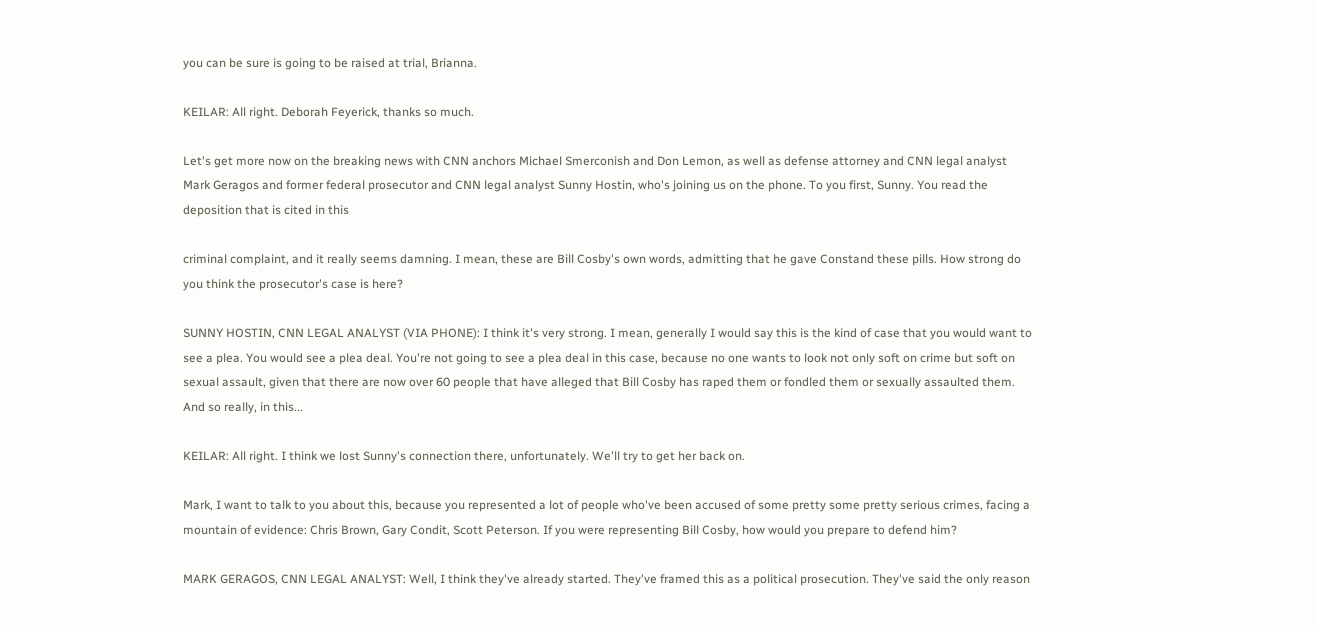you can be sure is going to be raised at trial, Brianna.

KEILAR: All right. Deborah Feyerick, thanks so much.

Let's get more now on the breaking news with CNN anchors Michael Smerconish and Don Lemon, as well as defense attorney and CNN legal analyst Mark Geragos and former federal prosecutor and CNN legal analyst Sunny Hostin, who's joining us on the phone. To you first, Sunny. You read the deposition that is cited in this

criminal complaint, and it really seems damning. I mean, these are Bill Cosby's own words, admitting that he gave Constand these pills. How strong do you think the prosecutor's case is here?

SUNNY HOSTIN, CNN LEGAL ANALYST (VIA PHONE): I think it's very strong. I mean, generally I would say this is the kind of case that you would want to see a plea. You would see a plea deal. You're not going to see a plea deal in this case, because no one wants to look not only soft on crime but soft on sexual assault, given that there are now over 60 people that have alleged that Bill Cosby has raped them or fondled them or sexually assaulted them. And so really, in this...

KEILAR: All right. I think we lost Sunny's connection there, unfortunately. We'll try to get her back on.

Mark, I want to talk to you about this, because you represented a lot of people who've been accused of some pretty some pretty serious crimes, facing a mountain of evidence: Chris Brown, Gary Condit, Scott Peterson. If you were representing Bill Cosby, how would you prepare to defend him?

MARK GERAGOS, CNN LEGAL ANALYST: Well, I think they've already started. They've framed this as a political prosecution. They've said the only reason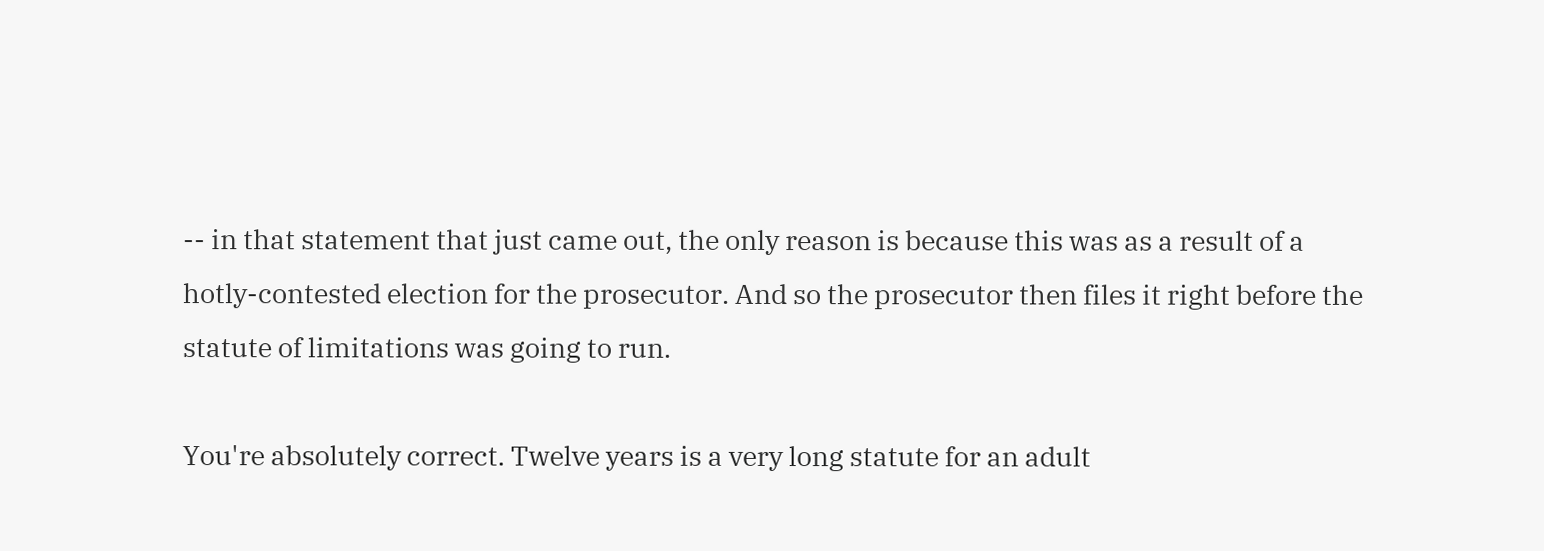-- in that statement that just came out, the only reason is because this was as a result of a hotly-contested election for the prosecutor. And so the prosecutor then files it right before the statute of limitations was going to run.

You're absolutely correct. Twelve years is a very long statute for an adult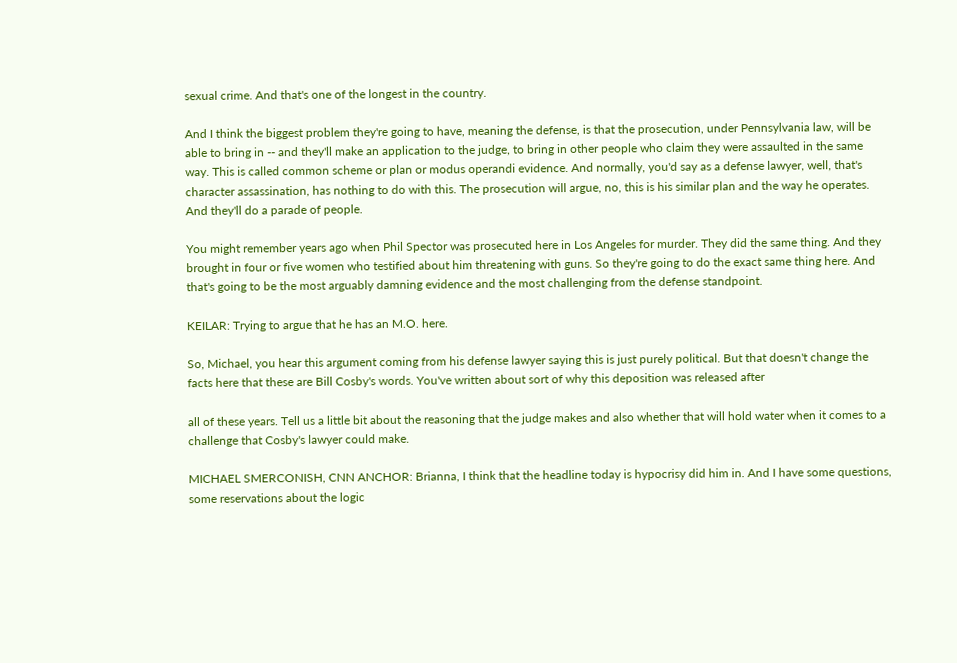sexual crime. And that's one of the longest in the country.

And I think the biggest problem they're going to have, meaning the defense, is that the prosecution, under Pennsylvania law, will be able to bring in -- and they'll make an application to the judge, to bring in other people who claim they were assaulted in the same way. This is called common scheme or plan or modus operandi evidence. And normally, you'd say as a defense lawyer, well, that's character assassination, has nothing to do with this. The prosecution will argue, no, this is his similar plan and the way he operates. And they'll do a parade of people.

You might remember years ago when Phil Spector was prosecuted here in Los Angeles for murder. They did the same thing. And they brought in four or five women who testified about him threatening with guns. So they're going to do the exact same thing here. And that's going to be the most arguably damning evidence and the most challenging from the defense standpoint.

KEILAR: Trying to argue that he has an M.O. here.

So, Michael, you hear this argument coming from his defense lawyer saying this is just purely political. But that doesn't change the facts here that these are Bill Cosby's words. You've written about sort of why this deposition was released after

all of these years. Tell us a little bit about the reasoning that the judge makes and also whether that will hold water when it comes to a challenge that Cosby's lawyer could make.

MICHAEL SMERCONISH, CNN ANCHOR: Brianna, I think that the headline today is hypocrisy did him in. And I have some questions, some reservations about the logic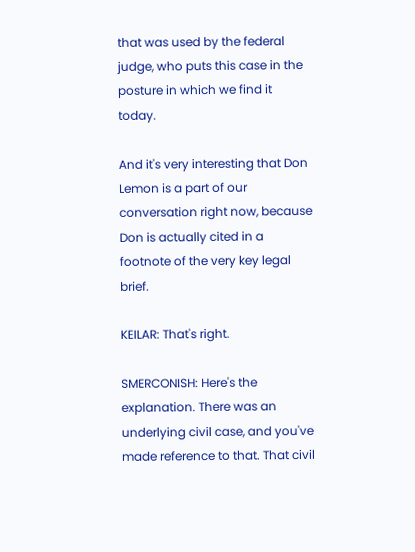that was used by the federal judge, who puts this case in the posture in which we find it today.

And it's very interesting that Don Lemon is a part of our conversation right now, because Don is actually cited in a footnote of the very key legal brief.

KEILAR: That's right.

SMERCONISH: Here's the explanation. There was an underlying civil case, and you've made reference to that. That civil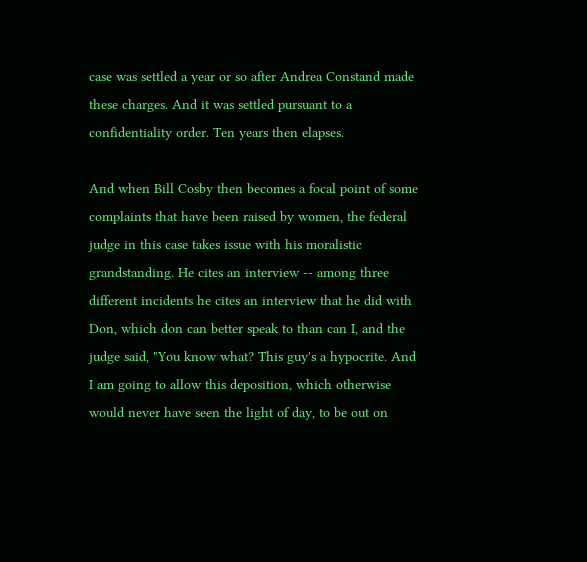case was settled a year or so after Andrea Constand made these charges. And it was settled pursuant to a confidentiality order. Ten years then elapses.

And when Bill Cosby then becomes a focal point of some complaints that have been raised by women, the federal judge in this case takes issue with his moralistic grandstanding. He cites an interview -- among three different incidents he cites an interview that he did with Don, which don can better speak to than can I, and the judge said, "You know what? This guy's a hypocrite. And I am going to allow this deposition, which otherwise would never have seen the light of day, to be out on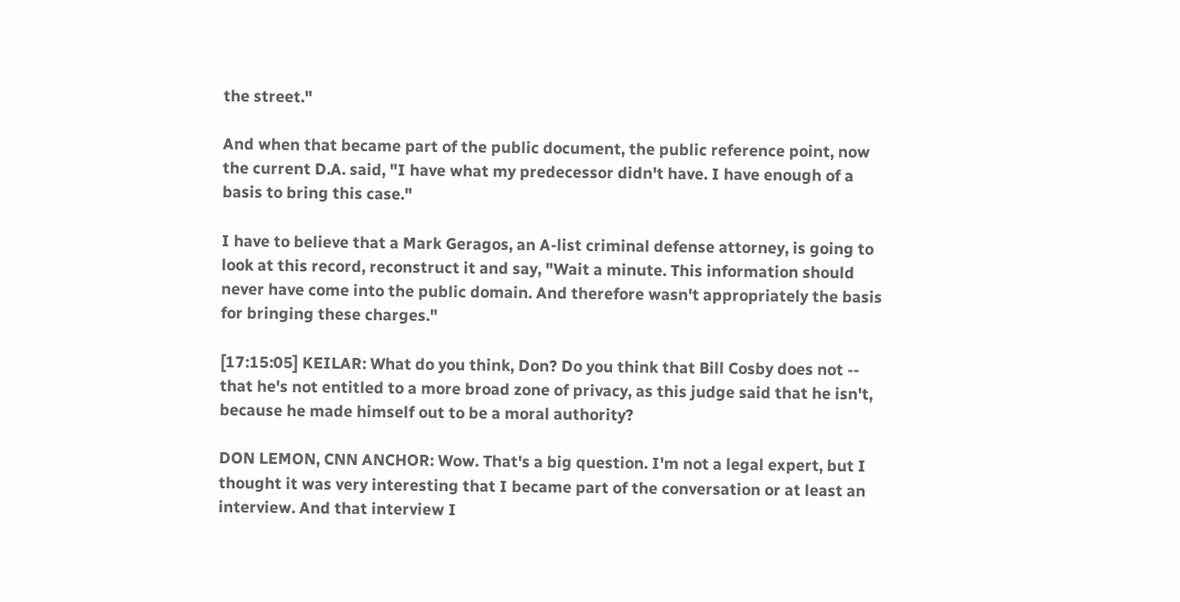the street."

And when that became part of the public document, the public reference point, now the current D.A. said, "I have what my predecessor didn't have. I have enough of a basis to bring this case."

I have to believe that a Mark Geragos, an A-list criminal defense attorney, is going to look at this record, reconstruct it and say, "Wait a minute. This information should never have come into the public domain. And therefore wasn't appropriately the basis for bringing these charges."

[17:15:05] KEILAR: What do you think, Don? Do you think that Bill Cosby does not -- that he's not entitled to a more broad zone of privacy, as this judge said that he isn't, because he made himself out to be a moral authority?

DON LEMON, CNN ANCHOR: Wow. That's a big question. I'm not a legal expert, but I thought it was very interesting that I became part of the conversation or at least an interview. And that interview I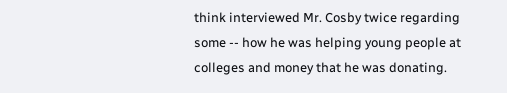think interviewed Mr. Cosby twice regarding some -- how he was helping young people at colleges and money that he was donating.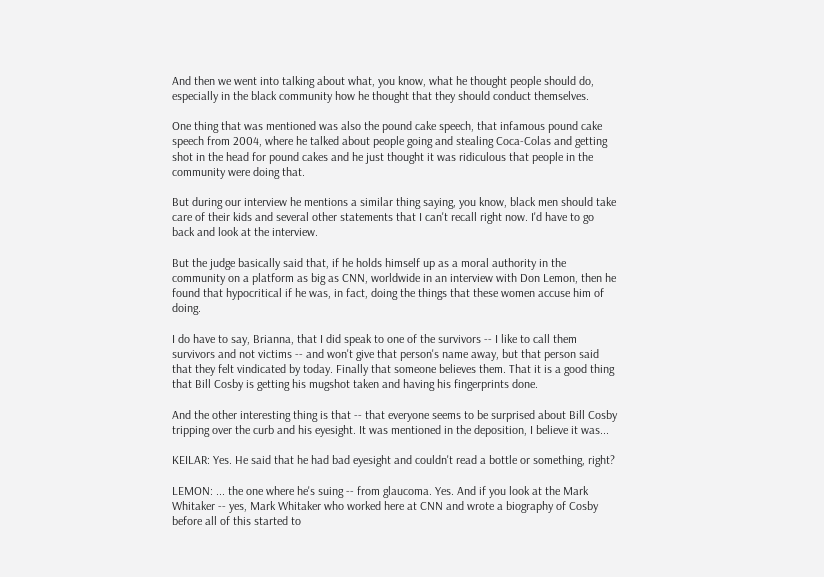And then we went into talking about what, you know, what he thought people should do, especially in the black community how he thought that they should conduct themselves.

One thing that was mentioned was also the pound cake speech, that infamous pound cake speech from 2004, where he talked about people going and stealing Coca-Colas and getting shot in the head for pound cakes and he just thought it was ridiculous that people in the community were doing that.

But during our interview he mentions a similar thing saying, you know, black men should take care of their kids and several other statements that I can't recall right now. I'd have to go back and look at the interview.

But the judge basically said that, if he holds himself up as a moral authority in the community on a platform as big as CNN, worldwide in an interview with Don Lemon, then he found that hypocritical if he was, in fact, doing the things that these women accuse him of doing.

I do have to say, Brianna, that I did speak to one of the survivors -- I like to call them survivors and not victims -- and won't give that person's name away, but that person said that they felt vindicated by today. Finally that someone believes them. That it is a good thing that Bill Cosby is getting his mugshot taken and having his fingerprints done.

And the other interesting thing is that -- that everyone seems to be surprised about Bill Cosby tripping over the curb and his eyesight. It was mentioned in the deposition, I believe it was...

KEILAR: Yes. He said that he had bad eyesight and couldn't read a bottle or something, right?

LEMON: ... the one where he's suing -- from glaucoma. Yes. And if you look at the Mark Whitaker -- yes, Mark Whitaker who worked here at CNN and wrote a biography of Cosby before all of this started to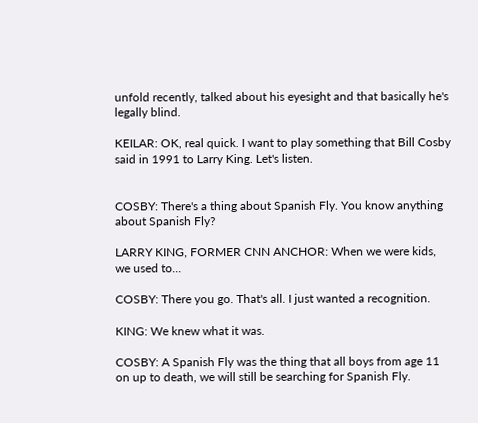unfold recently, talked about his eyesight and that basically he's legally blind.

KEILAR: OK, real quick. I want to play something that Bill Cosby said in 1991 to Larry King. Let's listen.


COSBY: There's a thing about Spanish Fly. You know anything about Spanish Fly?

LARRY KING, FORMER CNN ANCHOR: When we were kids, we used to...

COSBY: There you go. That's all. I just wanted a recognition.

KING: We knew what it was.

COSBY: A Spanish Fly was the thing that all boys from age 11 on up to death, we will still be searching for Spanish Fly.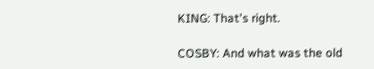KING: That's right.

COSBY: And what was the old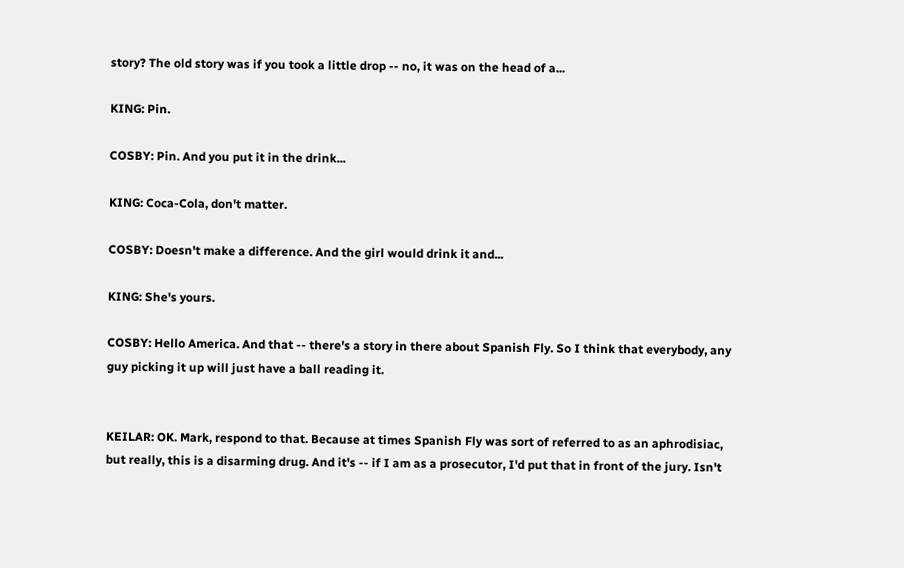story? The old story was if you took a little drop -- no, it was on the head of a...

KING: Pin.

COSBY: Pin. And you put it in the drink...

KING: Coca-Cola, don't matter.

COSBY: Doesn't make a difference. And the girl would drink it and...

KING: She's yours.

COSBY: Hello America. And that -- there's a story in there about Spanish Fly. So I think that everybody, any guy picking it up will just have a ball reading it.


KEILAR: OK. Mark, respond to that. Because at times Spanish Fly was sort of referred to as an aphrodisiac, but really, this is a disarming drug. And it's -- if I am as a prosecutor, I'd put that in front of the jury. Isn't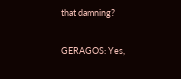that damning?

GERAGOS: Yes,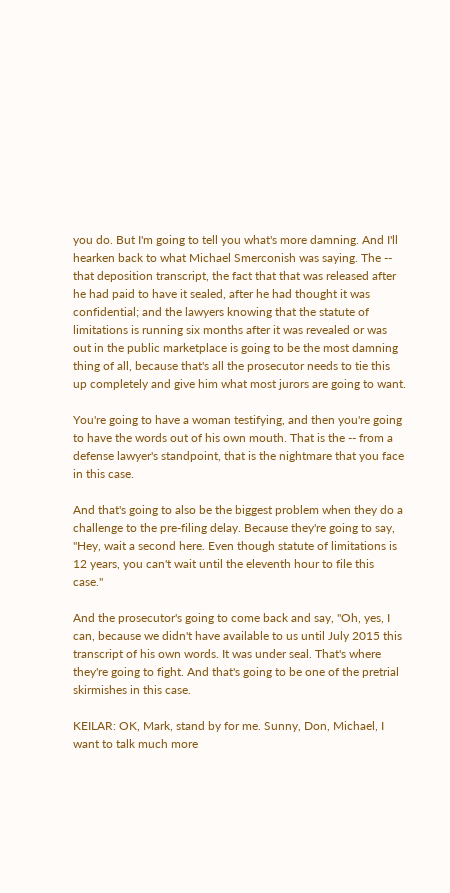you do. But I'm going to tell you what's more damning. And I'll hearken back to what Michael Smerconish was saying. The -- that deposition transcript, the fact that that was released after he had paid to have it sealed, after he had thought it was confidential; and the lawyers knowing that the statute of limitations is running six months after it was revealed or was out in the public marketplace is going to be the most damning thing of all, because that's all the prosecutor needs to tie this up completely and give him what most jurors are going to want.

You're going to have a woman testifying, and then you're going to have the words out of his own mouth. That is the -- from a defense lawyer's standpoint, that is the nightmare that you face in this case.

And that's going to also be the biggest problem when they do a challenge to the pre-filing delay. Because they're going to say, "Hey, wait a second here. Even though statute of limitations is 12 years, you can't wait until the eleventh hour to file this case."

And the prosecutor's going to come back and say, "Oh, yes, I can, because we didn't have available to us until July 2015 this transcript of his own words. It was under seal. That's where they're going to fight. And that's going to be one of the pretrial skirmishes in this case.

KEILAR: OK, Mark, stand by for me. Sunny, Don, Michael, I want to talk much more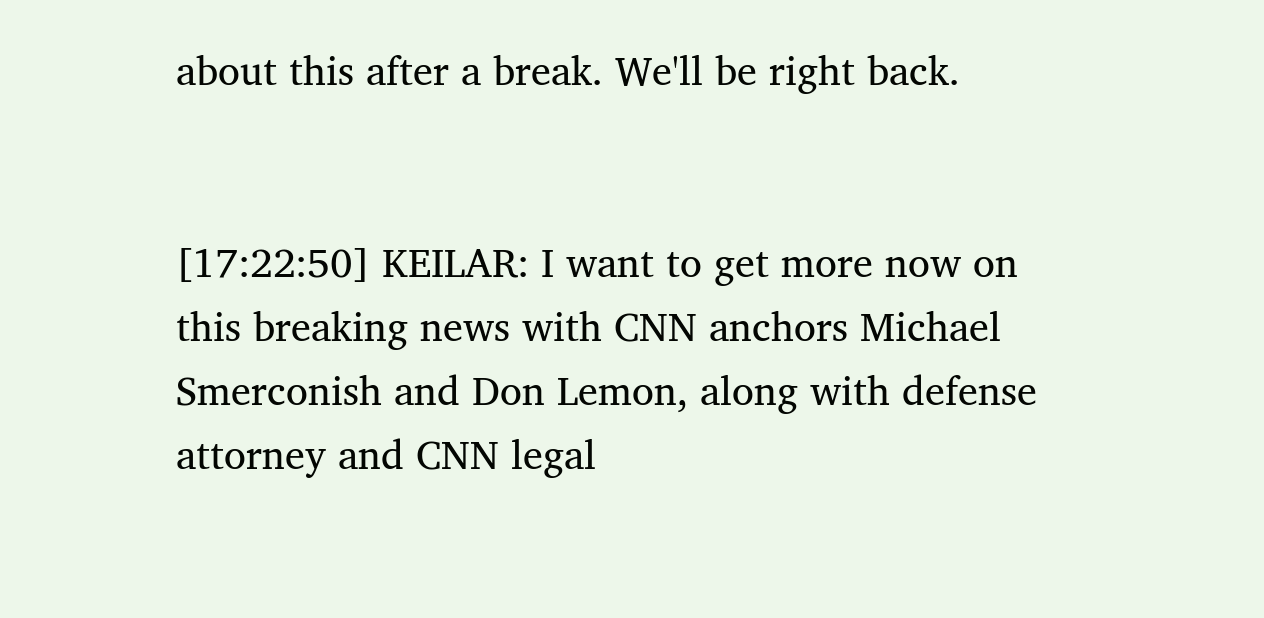about this after a break. We'll be right back.


[17:22:50] KEILAR: I want to get more now on this breaking news with CNN anchors Michael Smerconish and Don Lemon, along with defense attorney and CNN legal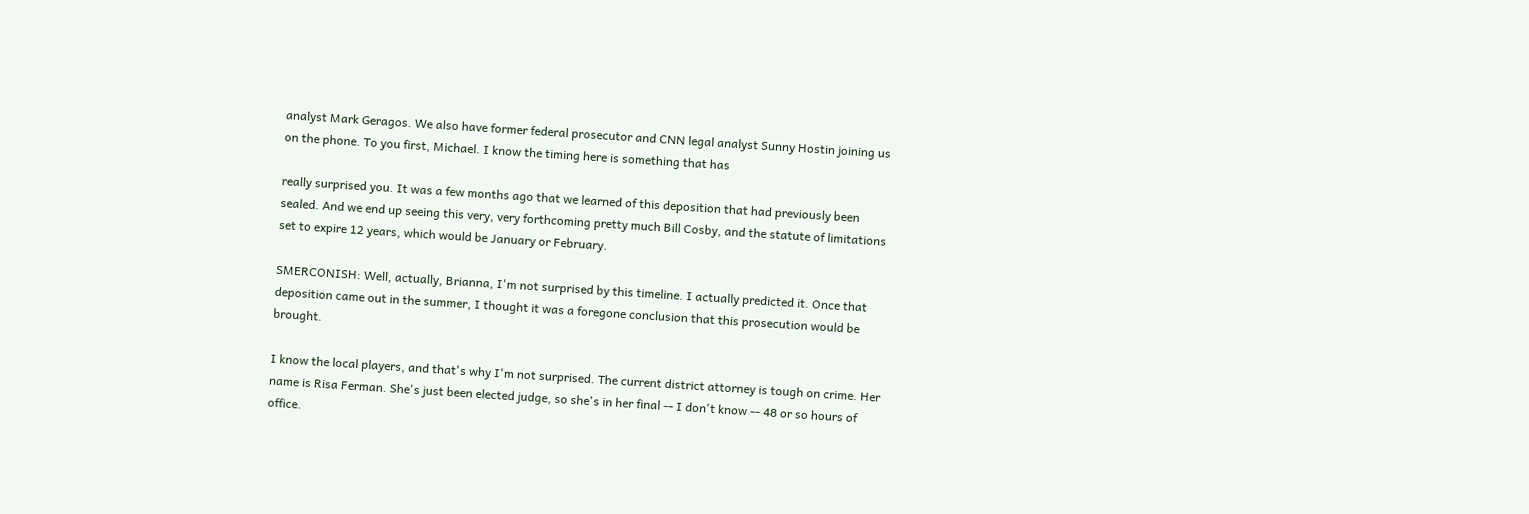analyst Mark Geragos. We also have former federal prosecutor and CNN legal analyst Sunny Hostin joining us on the phone. To you first, Michael. I know the timing here is something that has

really surprised you. It was a few months ago that we learned of this deposition that had previously been sealed. And we end up seeing this very, very forthcoming pretty much Bill Cosby, and the statute of limitations set to expire 12 years, which would be January or February.

SMERCONISH: Well, actually, Brianna, I'm not surprised by this timeline. I actually predicted it. Once that deposition came out in the summer, I thought it was a foregone conclusion that this prosecution would be brought.

I know the local players, and that's why I'm not surprised. The current district attorney is tough on crime. Her name is Risa Ferman. She's just been elected judge, so she's in her final -- I don't know -- 48 or so hours of office.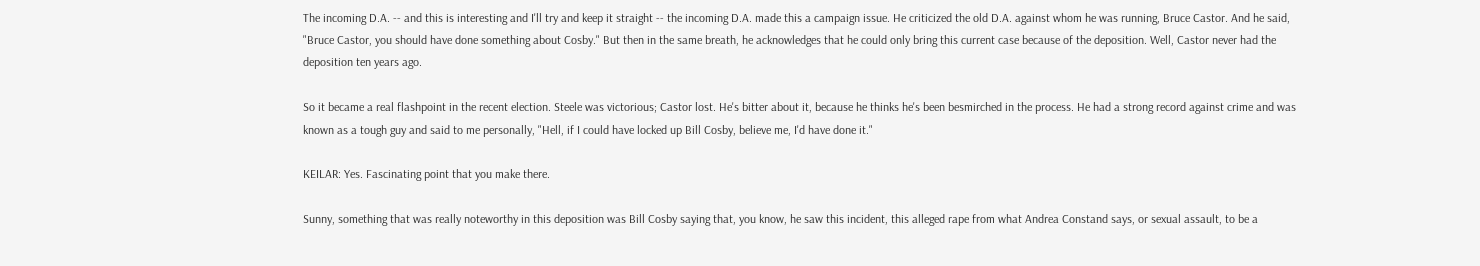The incoming D.A. -- and this is interesting and I'll try and keep it straight -- the incoming D.A. made this a campaign issue. He criticized the old D.A. against whom he was running, Bruce Castor. And he said, "Bruce Castor, you should have done something about Cosby." But then in the same breath, he acknowledges that he could only bring this current case because of the deposition. Well, Castor never had the deposition ten years ago.

So it became a real flashpoint in the recent election. Steele was victorious; Castor lost. He's bitter about it, because he thinks he's been besmirched in the process. He had a strong record against crime and was known as a tough guy and said to me personally, "Hell, if I could have locked up Bill Cosby, believe me, I'd have done it."

KEILAR: Yes. Fascinating point that you make there.

Sunny, something that was really noteworthy in this deposition was Bill Cosby saying that, you know, he saw this incident, this alleged rape from what Andrea Constand says, or sexual assault, to be a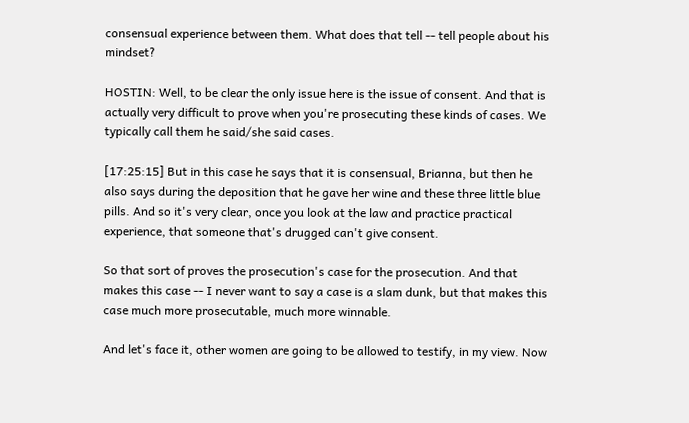consensual experience between them. What does that tell -- tell people about his mindset?

HOSTIN: Well, to be clear the only issue here is the issue of consent. And that is actually very difficult to prove when you're prosecuting these kinds of cases. We typically call them he said/she said cases.

[17:25:15] But in this case he says that it is consensual, Brianna, but then he also says during the deposition that he gave her wine and these three little blue pills. And so it's very clear, once you look at the law and practice practical experience, that someone that's drugged can't give consent.

So that sort of proves the prosecution's case for the prosecution. And that makes this case -- I never want to say a case is a slam dunk, but that makes this case much more prosecutable, much more winnable.

And let's face it, other women are going to be allowed to testify, in my view. Now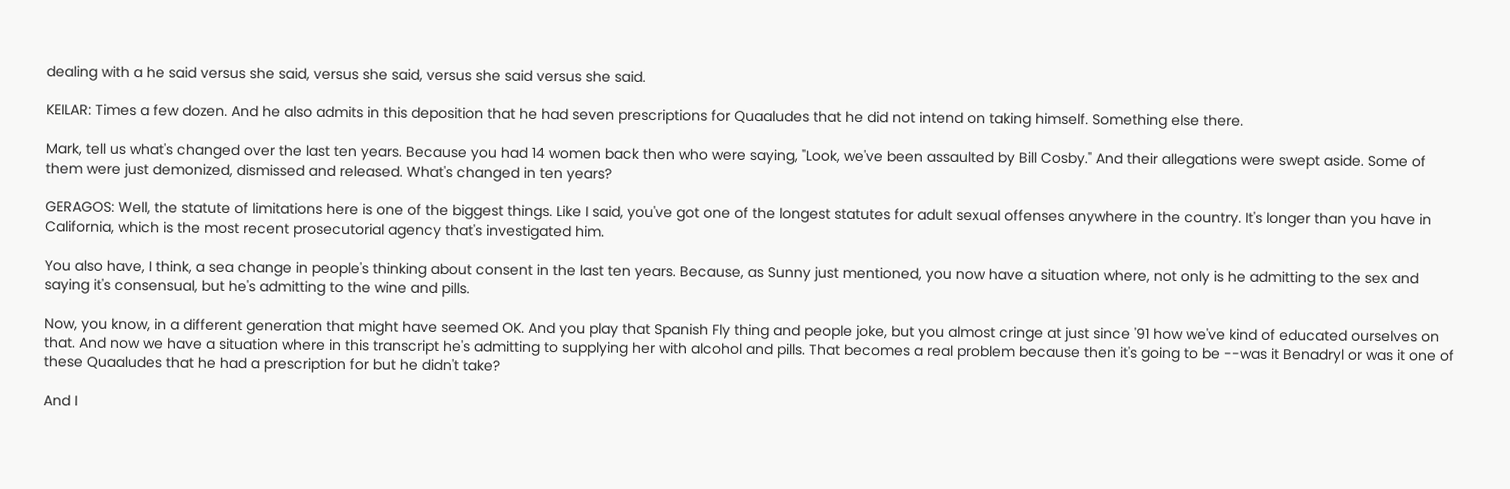dealing with a he said versus she said, versus she said, versus she said versus she said.

KEILAR: Times a few dozen. And he also admits in this deposition that he had seven prescriptions for Quaaludes that he did not intend on taking himself. Something else there.

Mark, tell us what's changed over the last ten years. Because you had 14 women back then who were saying, "Look, we've been assaulted by Bill Cosby." And their allegations were swept aside. Some of them were just demonized, dismissed and released. What's changed in ten years?

GERAGOS: Well, the statute of limitations here is one of the biggest things. Like I said, you've got one of the longest statutes for adult sexual offenses anywhere in the country. It's longer than you have in California, which is the most recent prosecutorial agency that's investigated him.

You also have, I think, a sea change in people's thinking about consent in the last ten years. Because, as Sunny just mentioned, you now have a situation where, not only is he admitting to the sex and saying it's consensual, but he's admitting to the wine and pills.

Now, you know, in a different generation that might have seemed OK. And you play that Spanish Fly thing and people joke, but you almost cringe at just since '91 how we've kind of educated ourselves on that. And now we have a situation where in this transcript he's admitting to supplying her with alcohol and pills. That becomes a real problem because then it's going to be --was it Benadryl or was it one of these Quaaludes that he had a prescription for but he didn't take?

And I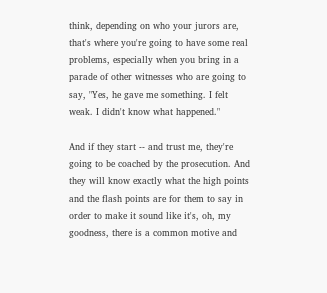think, depending on who your jurors are, that's where you're going to have some real problems, especially when you bring in a parade of other witnesses who are going to say, "Yes, he gave me something. I felt weak. I didn't know what happened."

And if they start -- and trust me, they're going to be coached by the prosecution. And they will know exactly what the high points and the flash points are for them to say in order to make it sound like it's, oh, my goodness, there is a common motive and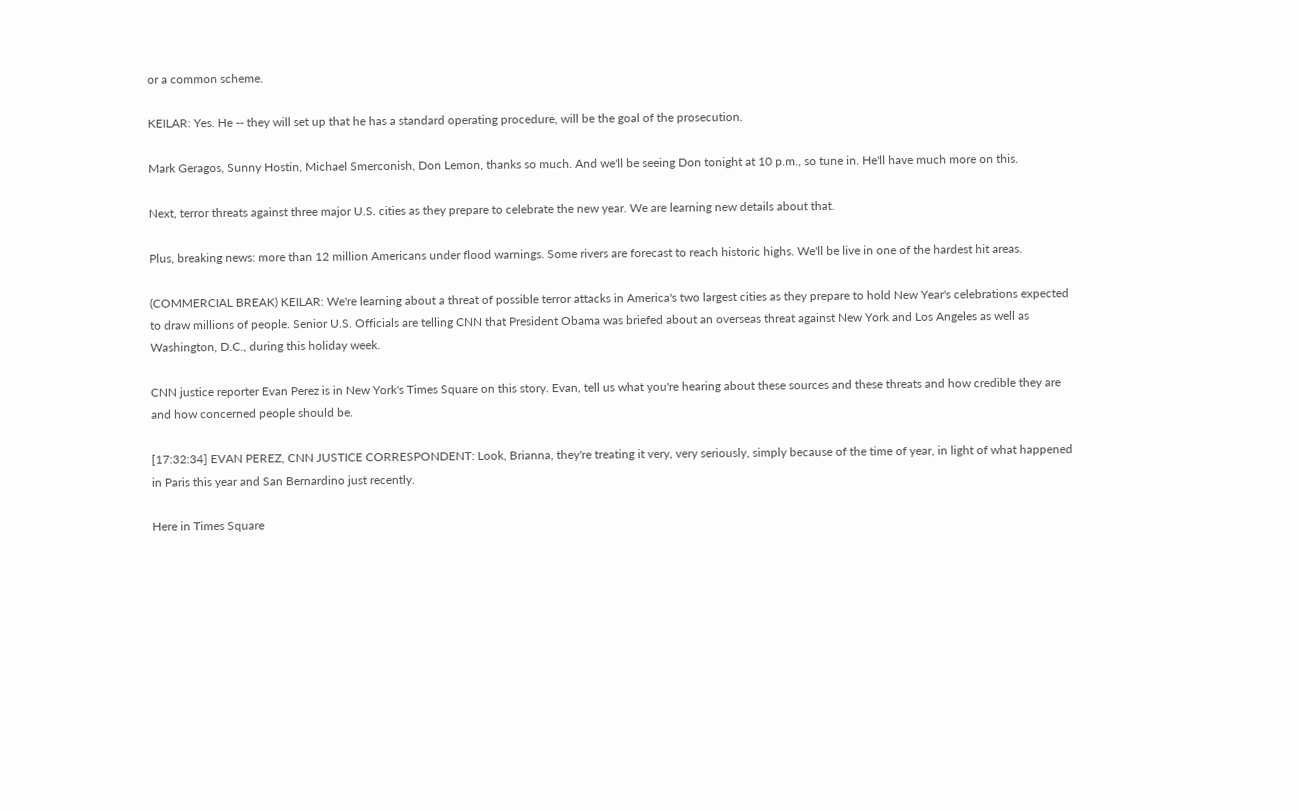or a common scheme.

KEILAR: Yes. He -- they will set up that he has a standard operating procedure, will be the goal of the prosecution.

Mark Geragos, Sunny Hostin, Michael Smerconish, Don Lemon, thanks so much. And we'll be seeing Don tonight at 10 p.m., so tune in. He'll have much more on this.

Next, terror threats against three major U.S. cities as they prepare to celebrate the new year. We are learning new details about that.

Plus, breaking news: more than 12 million Americans under flood warnings. Some rivers are forecast to reach historic highs. We'll be live in one of the hardest hit areas.

(COMMERCIAL BREAK) KEILAR: We're learning about a threat of possible terror attacks in America's two largest cities as they prepare to hold New Year's celebrations expected to draw millions of people. Senior U.S. Officials are telling CNN that President Obama was briefed about an overseas threat against New York and Los Angeles as well as Washington, D.C., during this holiday week.

CNN justice reporter Evan Perez is in New York's Times Square on this story. Evan, tell us what you're hearing about these sources and these threats and how credible they are and how concerned people should be.

[17:32:34] EVAN PEREZ, CNN JUSTICE CORRESPONDENT: Look, Brianna, they're treating it very, very seriously, simply because of the time of year, in light of what happened in Paris this year and San Bernardino just recently.

Here in Times Square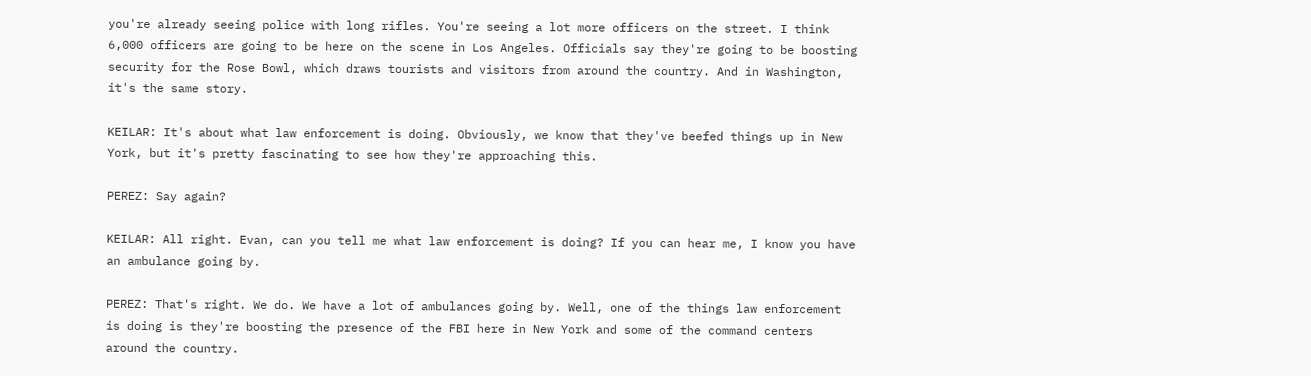you're already seeing police with long rifles. You're seeing a lot more officers on the street. I think 6,000 officers are going to be here on the scene in Los Angeles. Officials say they're going to be boosting security for the Rose Bowl, which draws tourists and visitors from around the country. And in Washington, it's the same story.

KEILAR: It's about what law enforcement is doing. Obviously, we know that they've beefed things up in New York, but it's pretty fascinating to see how they're approaching this.

PEREZ: Say again?

KEILAR: All right. Evan, can you tell me what law enforcement is doing? If you can hear me, I know you have an ambulance going by.

PEREZ: That's right. We do. We have a lot of ambulances going by. Well, one of the things law enforcement is doing is they're boosting the presence of the FBI here in New York and some of the command centers around the country.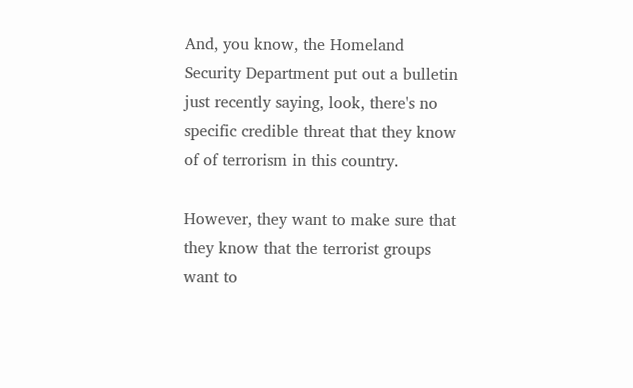And, you know, the Homeland Security Department put out a bulletin just recently saying, look, there's no specific credible threat that they know of of terrorism in this country.

However, they want to make sure that they know that the terrorist groups want to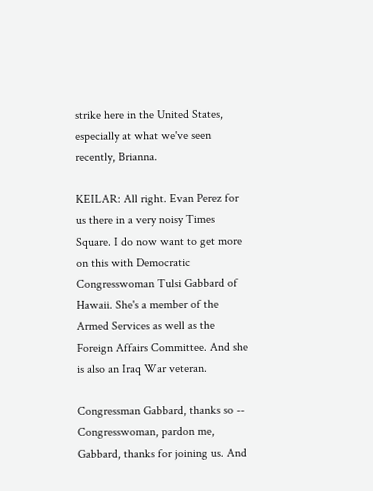strike here in the United States, especially at what we've seen recently, Brianna.

KEILAR: All right. Evan Perez for us there in a very noisy Times Square. I do now want to get more on this with Democratic Congresswoman Tulsi Gabbard of Hawaii. She's a member of the Armed Services as well as the Foreign Affairs Committee. And she is also an Iraq War veteran.

Congressman Gabbard, thanks so -- Congresswoman, pardon me, Gabbard, thanks for joining us. And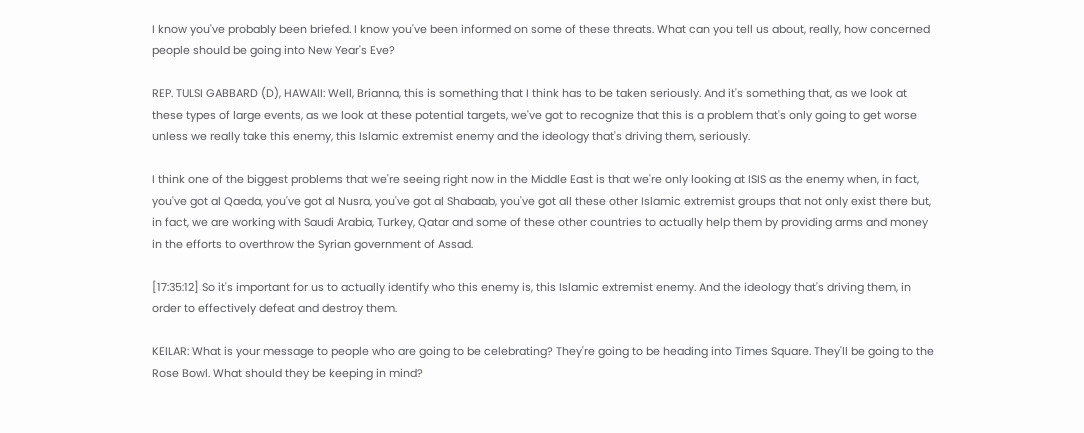I know you've probably been briefed. I know you've been informed on some of these threats. What can you tell us about, really, how concerned people should be going into New Year's Eve?

REP. TULSI GABBARD (D), HAWAII: Well, Brianna, this is something that I think has to be taken seriously. And it's something that, as we look at these types of large events, as we look at these potential targets, we've got to recognize that this is a problem that's only going to get worse unless we really take this enemy, this Islamic extremist enemy and the ideology that's driving them, seriously.

I think one of the biggest problems that we're seeing right now in the Middle East is that we're only looking at ISIS as the enemy when, in fact, you've got al Qaeda, you've got al Nusra, you've got al Shabaab, you've got all these other Islamic extremist groups that not only exist there but, in fact, we are working with Saudi Arabia, Turkey, Qatar and some of these other countries to actually help them by providing arms and money in the efforts to overthrow the Syrian government of Assad.

[17:35:12] So it's important for us to actually identify who this enemy is, this Islamic extremist enemy. And the ideology that's driving them, in order to effectively defeat and destroy them.

KEILAR: What is your message to people who are going to be celebrating? They're going to be heading into Times Square. They'll be going to the Rose Bowl. What should they be keeping in mind?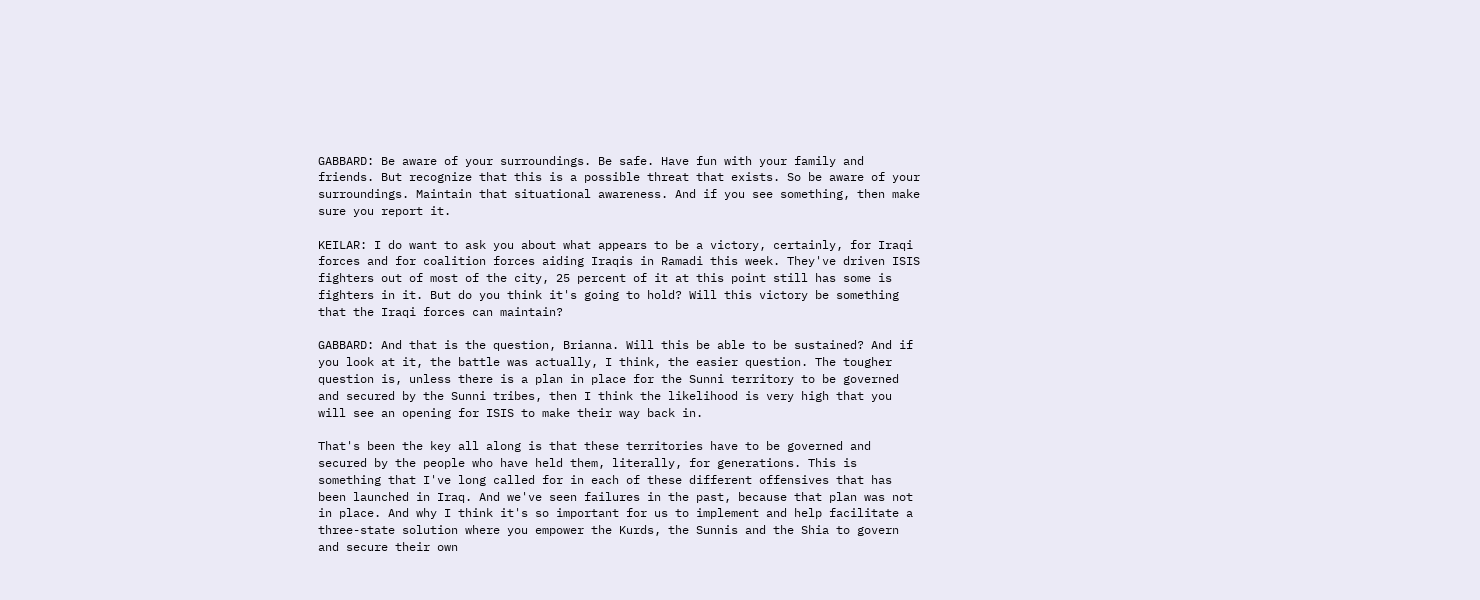GABBARD: Be aware of your surroundings. Be safe. Have fun with your family and friends. But recognize that this is a possible threat that exists. So be aware of your surroundings. Maintain that situational awareness. And if you see something, then make sure you report it.

KEILAR: I do want to ask you about what appears to be a victory, certainly, for Iraqi forces and for coalition forces aiding Iraqis in Ramadi this week. They've driven ISIS fighters out of most of the city, 25 percent of it at this point still has some is fighters in it. But do you think it's going to hold? Will this victory be something that the Iraqi forces can maintain?

GABBARD: And that is the question, Brianna. Will this be able to be sustained? And if you look at it, the battle was actually, I think, the easier question. The tougher question is, unless there is a plan in place for the Sunni territory to be governed and secured by the Sunni tribes, then I think the likelihood is very high that you will see an opening for ISIS to make their way back in.

That's been the key all along is that these territories have to be governed and secured by the people who have held them, literally, for generations. This is something that I've long called for in each of these different offensives that has been launched in Iraq. And we've seen failures in the past, because that plan was not in place. And why I think it's so important for us to implement and help facilitate a three-state solution where you empower the Kurds, the Sunnis and the Shia to govern and secure their own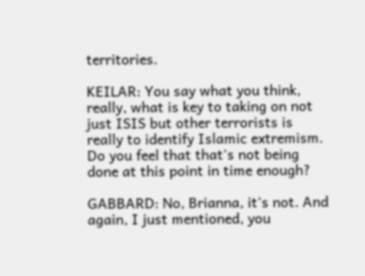territories.

KEILAR: You say what you think, really, what is key to taking on not just ISIS but other terrorists is really to identify Islamic extremism. Do you feel that that's not being done at this point in time enough?

GABBARD: No, Brianna, it's not. And again, I just mentioned, you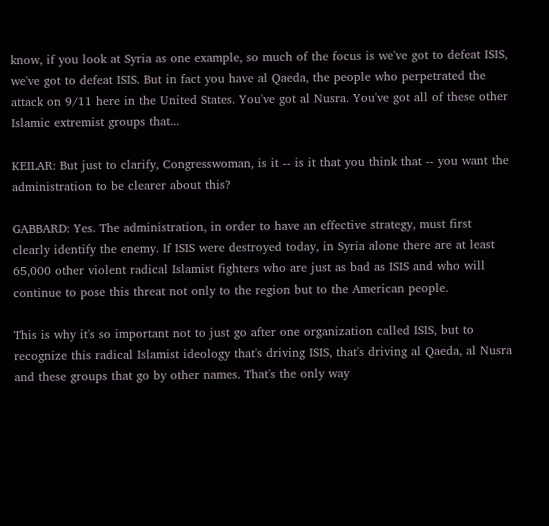know, if you look at Syria as one example, so much of the focus is we've got to defeat ISIS, we've got to defeat ISIS. But in fact you have al Qaeda, the people who perpetrated the attack on 9/11 here in the United States. You've got al Nusra. You've got all of these other Islamic extremist groups that...

KEILAR: But just to clarify, Congresswoman, is it -- is it that you think that -- you want the administration to be clearer about this?

GABBARD: Yes. The administration, in order to have an effective strategy, must first clearly identify the enemy. If ISIS were destroyed today, in Syria alone there are at least 65,000 other violent radical Islamist fighters who are just as bad as ISIS and who will continue to pose this threat not only to the region but to the American people.

This is why it's so important not to just go after one organization called ISIS, but to recognize this radical Islamist ideology that's driving ISIS, that's driving al Qaeda, al Nusra and these groups that go by other names. That's the only way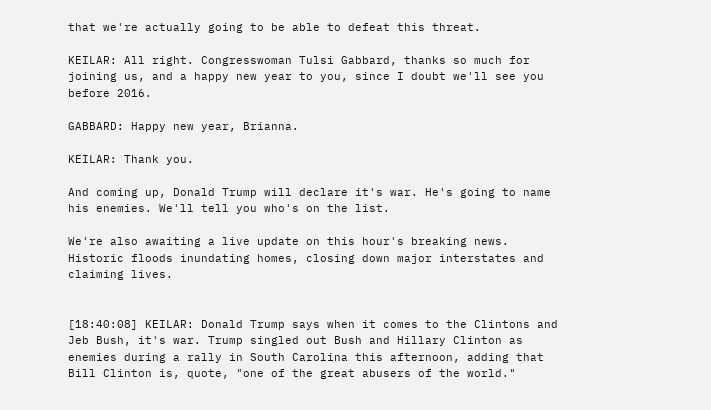that we're actually going to be able to defeat this threat.

KEILAR: All right. Congresswoman Tulsi Gabbard, thanks so much for joining us, and a happy new year to you, since I doubt we'll see you before 2016.

GABBARD: Happy new year, Brianna.

KEILAR: Thank you.

And coming up, Donald Trump will declare it's war. He's going to name his enemies. We'll tell you who's on the list.

We're also awaiting a live update on this hour's breaking news. Historic floods inundating homes, closing down major interstates and claiming lives.


[18:40:08] KEILAR: Donald Trump says when it comes to the Clintons and Jeb Bush, it's war. Trump singled out Bush and Hillary Clinton as enemies during a rally in South Carolina this afternoon, adding that Bill Clinton is, quote, "one of the great abusers of the world."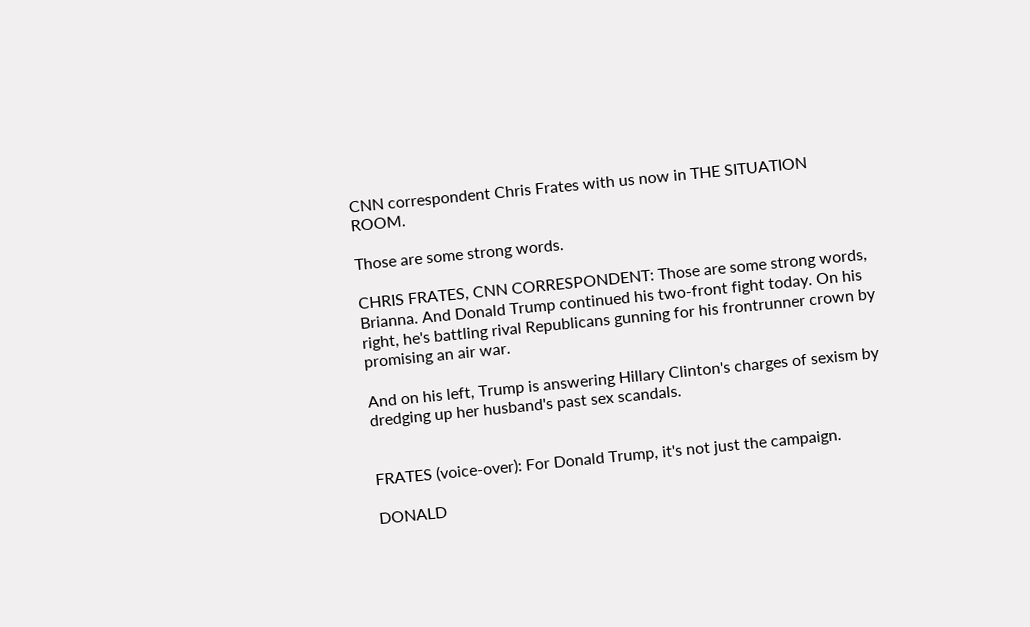CNN correspondent Chris Frates with us now in THE SITUATION ROOM.

Those are some strong words.

CHRIS FRATES, CNN CORRESPONDENT: Those are some strong words, Brianna. And Donald Trump continued his two-front fight today. On his right, he's battling rival Republicans gunning for his frontrunner crown by promising an air war.

And on his left, Trump is answering Hillary Clinton's charges of sexism by dredging up her husband's past sex scandals.


FRATES (voice-over): For Donald Trump, it's not just the campaign.

DONALD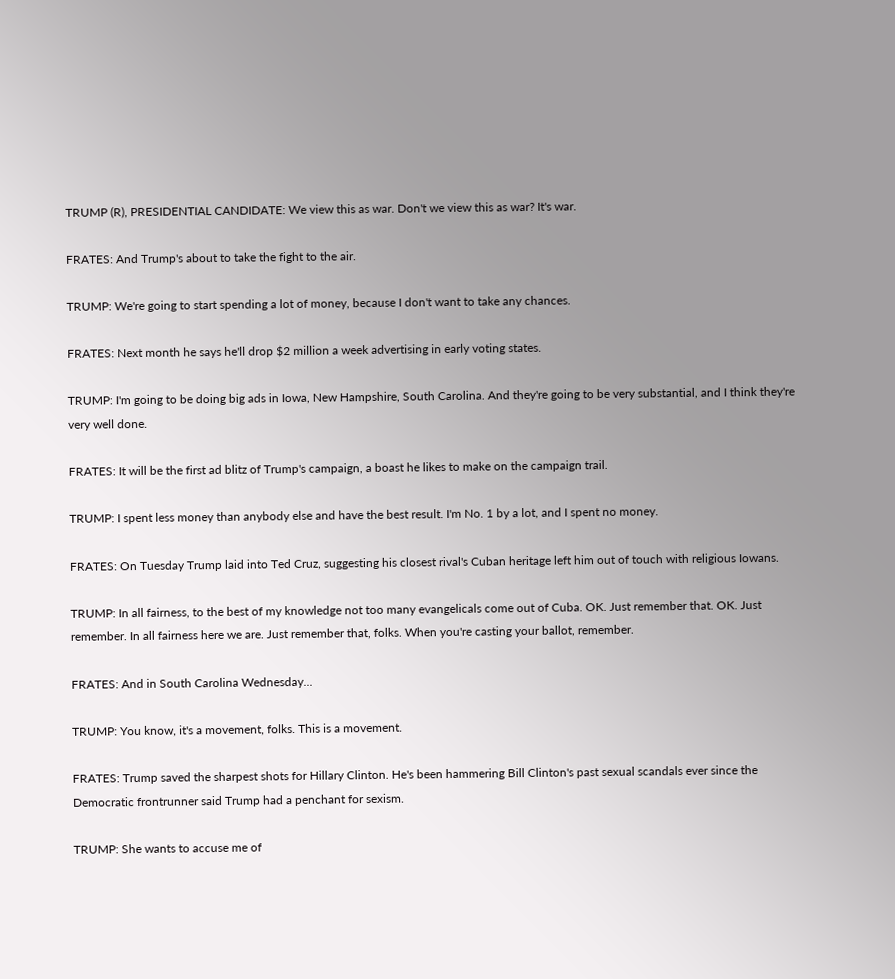TRUMP (R), PRESIDENTIAL CANDIDATE: We view this as war. Don't we view this as war? It's war.

FRATES: And Trump's about to take the fight to the air.

TRUMP: We're going to start spending a lot of money, because I don't want to take any chances.

FRATES: Next month he says he'll drop $2 million a week advertising in early voting states.

TRUMP: I'm going to be doing big ads in Iowa, New Hampshire, South Carolina. And they're going to be very substantial, and I think they're very well done.

FRATES: It will be the first ad blitz of Trump's campaign, a boast he likes to make on the campaign trail.

TRUMP: I spent less money than anybody else and have the best result. I'm No. 1 by a lot, and I spent no money.

FRATES: On Tuesday Trump laid into Ted Cruz, suggesting his closest rival's Cuban heritage left him out of touch with religious Iowans.

TRUMP: In all fairness, to the best of my knowledge not too many evangelicals come out of Cuba. OK. Just remember that. OK. Just remember. In all fairness here we are. Just remember that, folks. When you're casting your ballot, remember.

FRATES: And in South Carolina Wednesday...

TRUMP: You know, it's a movement, folks. This is a movement.

FRATES: Trump saved the sharpest shots for Hillary Clinton. He's been hammering Bill Clinton's past sexual scandals ever since the Democratic frontrunner said Trump had a penchant for sexism.

TRUMP: She wants to accuse me of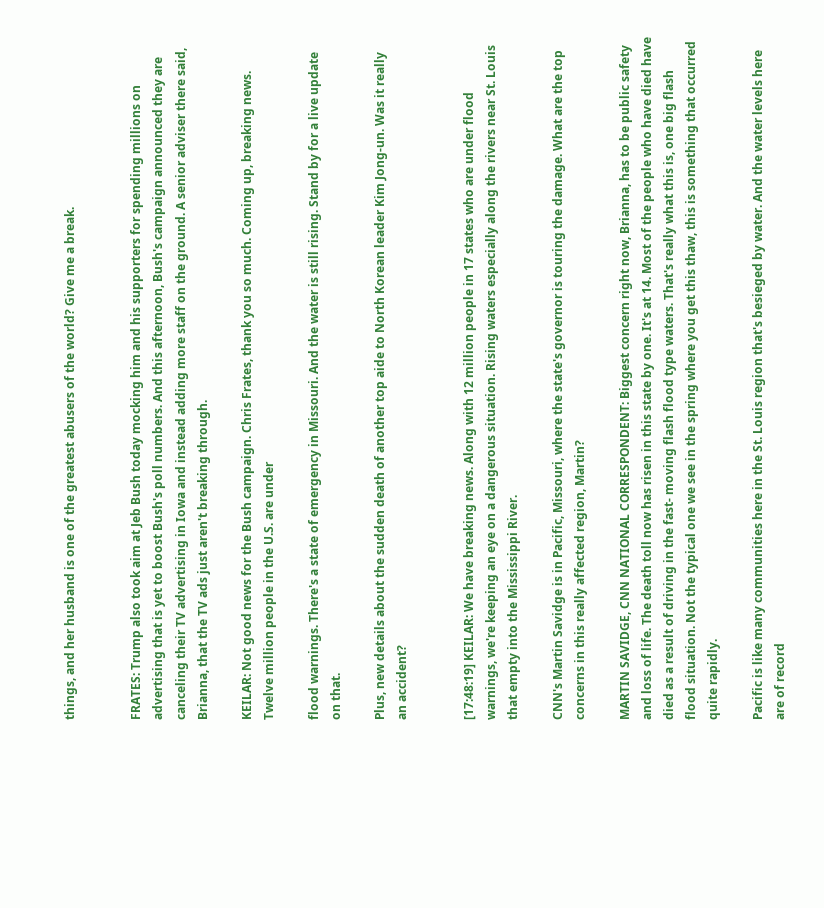things, and her husband is one of the greatest abusers of the world? Give me a break.


FRATES: Trump also took aim at Jeb Bush today mocking him and his supporters for spending millions on advertising that is yet to boost Bush's poll numbers. And this afternoon, Bush's campaign announced they are canceling their TV advertising in Iowa and instead adding more staff on the ground. A senior adviser there said, Brianna, that the TV ads just aren't breaking through.

KEILAR: Not good news for the Bush campaign. Chris Frates, thank you so much. Coming up, breaking news. Twelve million people in the U.S. are under

flood warnings. There's a state of emergency in Missouri. And the water is still rising. Stand by for a live update on that.

Plus, new details about the sudden death of another top aide to North Korean leader Kim Jong-un. Was it really an accident?


[17:48:19] KEILAR: We have breaking news. Along with 12 million people in 17 states who are under flood warnings, we're keeping an eye on a dangerous situation. Rising waters especially along the rivers near St. Louis that empty into the Mississippi River.

CNN's Martin Savidge is in Pacific, Missouri, where the state's governor is touring the damage. What are the top concerns in this really affected region, Martin?

MARTIN SAVIDGE, CNN NATIONAL CORRESPONDENT: Biggest concern right now, Brianna, has to be public safety and loss of life. The death toll now has risen in this state by one. It's at 14. Most of the people who have died have died as a result of driving in the fast- moving flash flood type waters. That's really what this is, one big flash flood situation. Not the typical one we see in the spring where you get this thaw, this is something that occurred quite rapidly.

Pacific is like many communities here in the St. Louis region that's besieged by water. And the water levels here are of record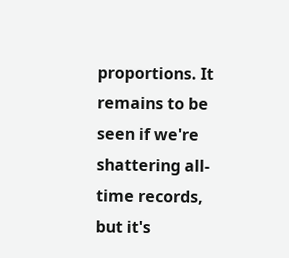proportions. It remains to be seen if we're shattering all-time records, but it's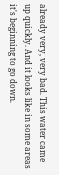already very, very bad. This water came up quickly. And it looks like in some areas it's beginning to go down.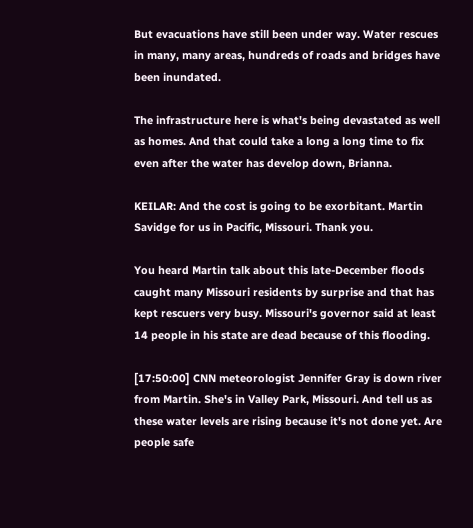But evacuations have still been under way. Water rescues in many, many areas, hundreds of roads and bridges have been inundated.

The infrastructure here is what's being devastated as well as homes. And that could take a long a long time to fix even after the water has develop down, Brianna.

KEILAR: And the cost is going to be exorbitant. Martin Savidge for us in Pacific, Missouri. Thank you.

You heard Martin talk about this late-December floods caught many Missouri residents by surprise and that has kept rescuers very busy. Missouri's governor said at least 14 people in his state are dead because of this flooding.

[17:50:00] CNN meteorologist Jennifer Gray is down river from Martin. She's in Valley Park, Missouri. And tell us as these water levels are rising because it's not done yet. Are people safe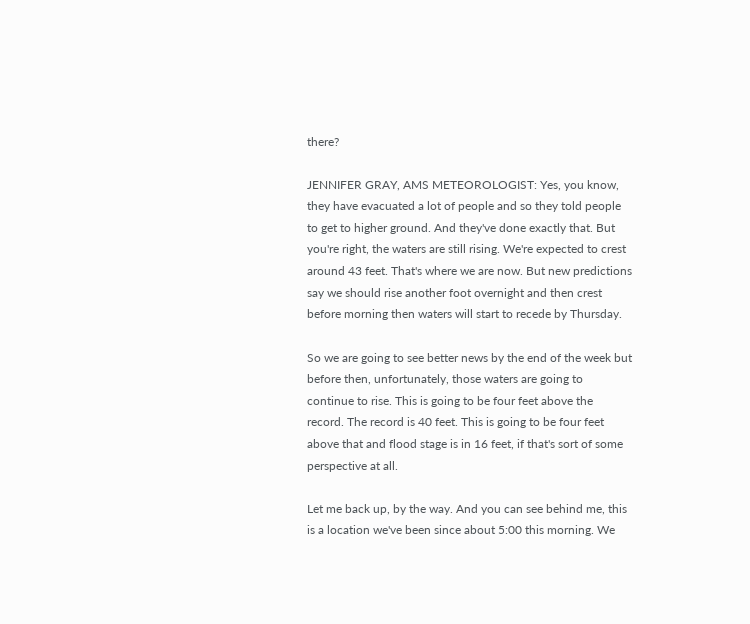there?

JENNIFER GRAY, AMS METEOROLOGIST: Yes, you know, they have evacuated a lot of people and so they told people to get to higher ground. And they've done exactly that. But you're right, the waters are still rising. We're expected to crest around 43 feet. That's where we are now. But new predictions say we should rise another foot overnight and then crest before morning then waters will start to recede by Thursday.

So we are going to see better news by the end of the week but before then, unfortunately, those waters are going to continue to rise. This is going to be four feet above the record. The record is 40 feet. This is going to be four feet above that and flood stage is in 16 feet, if that's sort of some perspective at all.

Let me back up, by the way. And you can see behind me, this is a location we've been since about 5:00 this morning. We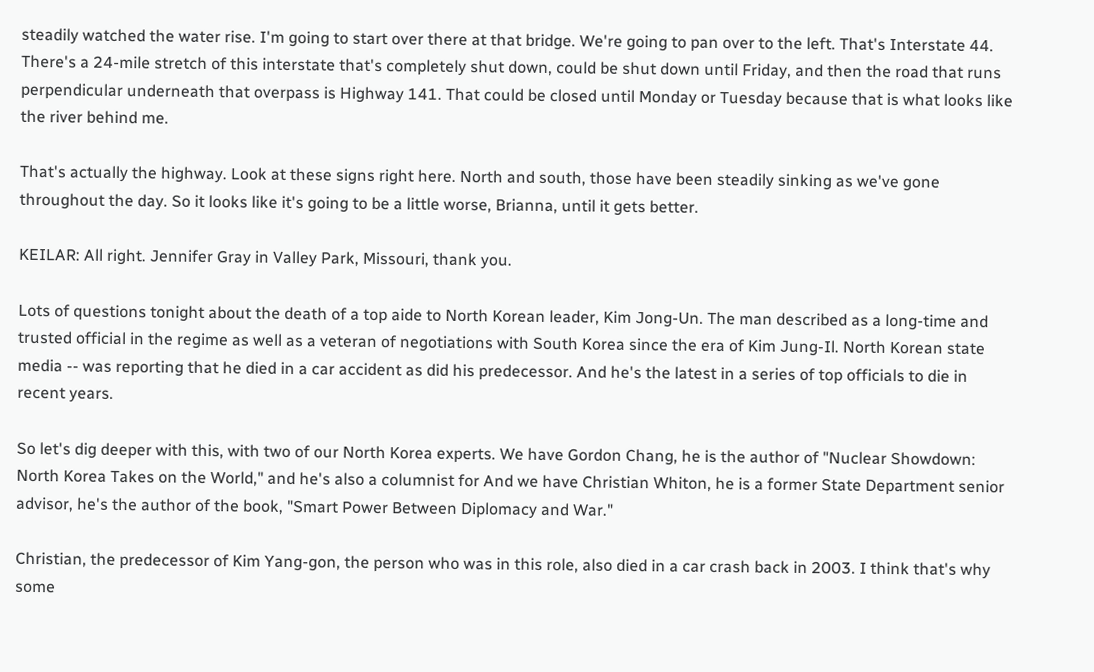steadily watched the water rise. I'm going to start over there at that bridge. We're going to pan over to the left. That's Interstate 44. There's a 24-mile stretch of this interstate that's completely shut down, could be shut down until Friday, and then the road that runs perpendicular underneath that overpass is Highway 141. That could be closed until Monday or Tuesday because that is what looks like the river behind me.

That's actually the highway. Look at these signs right here. North and south, those have been steadily sinking as we've gone throughout the day. So it looks like it's going to be a little worse, Brianna, until it gets better.

KEILAR: All right. Jennifer Gray in Valley Park, Missouri, thank you.

Lots of questions tonight about the death of a top aide to North Korean leader, Kim Jong-Un. The man described as a long-time and trusted official in the regime as well as a veteran of negotiations with South Korea since the era of Kim Jung-Il. North Korean state media -- was reporting that he died in a car accident as did his predecessor. And he's the latest in a series of top officials to die in recent years.

So let's dig deeper with this, with two of our North Korea experts. We have Gordon Chang, he is the author of "Nuclear Showdown: North Korea Takes on the World," and he's also a columnist for And we have Christian Whiton, he is a former State Department senior advisor, he's the author of the book, "Smart Power Between Diplomacy and War."

Christian, the predecessor of Kim Yang-gon, the person who was in this role, also died in a car crash back in 2003. I think that's why some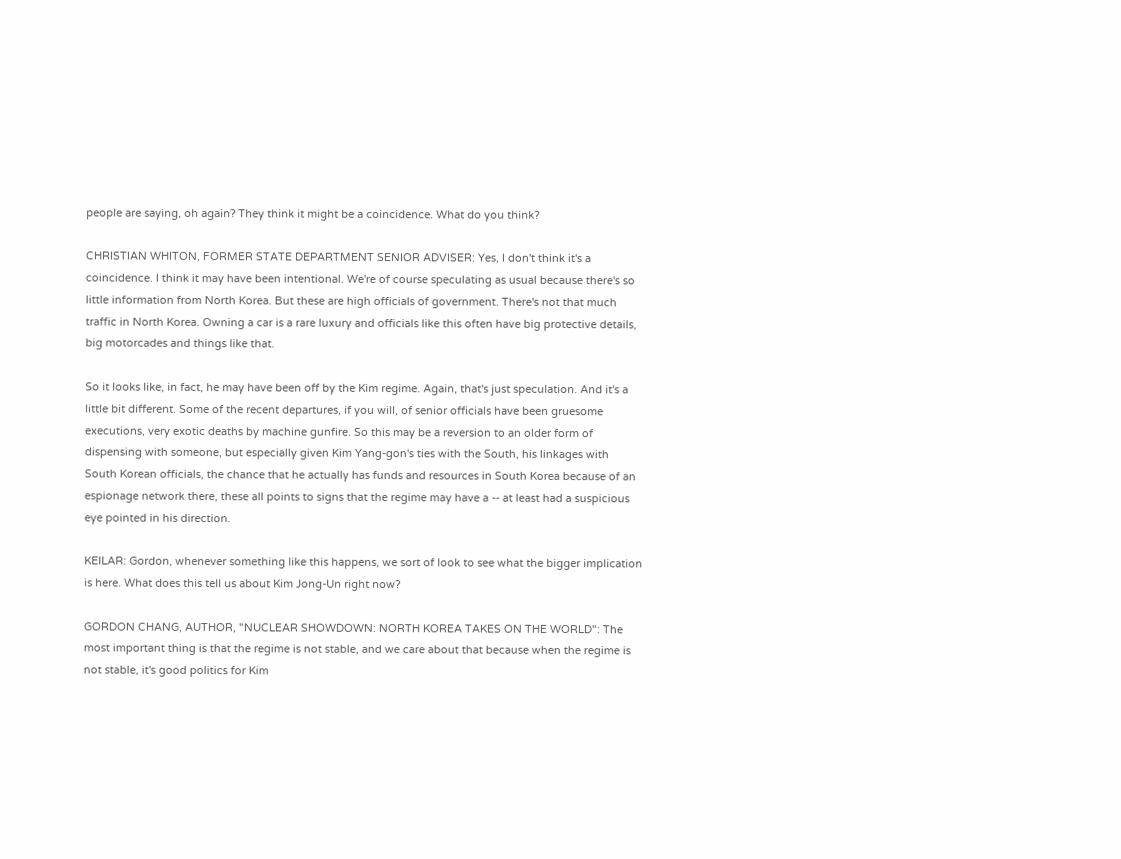people are saying, oh again? They think it might be a coincidence. What do you think?

CHRISTIAN WHITON, FORMER STATE DEPARTMENT SENIOR ADVISER: Yes, I don't think it's a coincidence. I think it may have been intentional. We're of course speculating as usual because there's so little information from North Korea. But these are high officials of government. There's not that much traffic in North Korea. Owning a car is a rare luxury and officials like this often have big protective details, big motorcades and things like that.

So it looks like, in fact, he may have been off by the Kim regime. Again, that's just speculation. And it's a little bit different. Some of the recent departures, if you will, of senior officials have been gruesome executions, very exotic deaths by machine gunfire. So this may be a reversion to an older form of dispensing with someone, but especially given Kim Yang-gon's ties with the South, his linkages with South Korean officials, the chance that he actually has funds and resources in South Korea because of an espionage network there, these all points to signs that the regime may have a -- at least had a suspicious eye pointed in his direction.

KEILAR: Gordon, whenever something like this happens, we sort of look to see what the bigger implication is here. What does this tell us about Kim Jong-Un right now?

GORDON CHANG, AUTHOR, "NUCLEAR SHOWDOWN: NORTH KOREA TAKES ON THE WORLD": The most important thing is that the regime is not stable, and we care about that because when the regime is not stable, it's good politics for Kim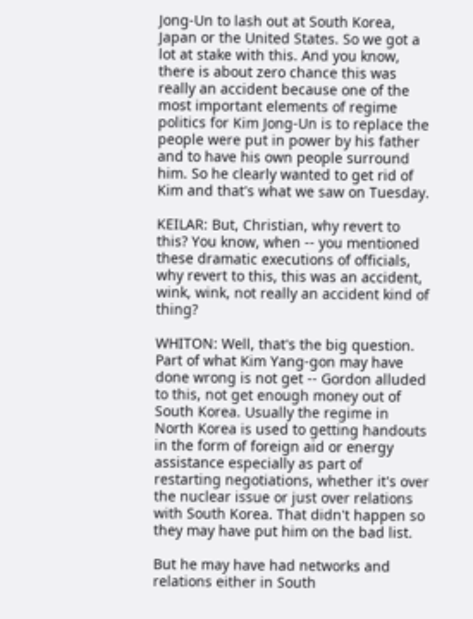Jong-Un to lash out at South Korea, Japan or the United States. So we got a lot at stake with this. And you know, there is about zero chance this was really an accident because one of the most important elements of regime politics for Kim Jong-Un is to replace the people were put in power by his father and to have his own people surround him. So he clearly wanted to get rid of Kim and that's what we saw on Tuesday.

KEILAR: But, Christian, why revert to this? You know, when -- you mentioned these dramatic executions of officials, why revert to this, this was an accident, wink, wink, not really an accident kind of thing?

WHITON: Well, that's the big question. Part of what Kim Yang-gon may have done wrong is not get -- Gordon alluded to this, not get enough money out of South Korea. Usually the regime in North Korea is used to getting handouts in the form of foreign aid or energy assistance especially as part of restarting negotiations, whether it's over the nuclear issue or just over relations with South Korea. That didn't happen so they may have put him on the bad list.

But he may have had networks and relations either in South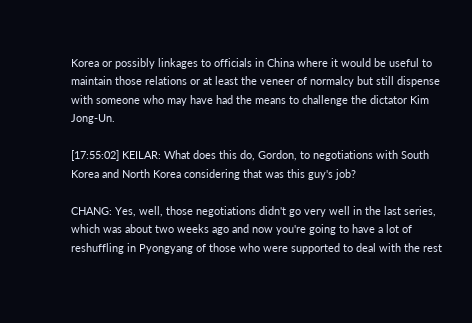Korea or possibly linkages to officials in China where it would be useful to maintain those relations or at least the veneer of normalcy but still dispense with someone who may have had the means to challenge the dictator Kim Jong-Un.

[17:55:02] KEILAR: What does this do, Gordon, to negotiations with South Korea and North Korea considering that was this guy's job?

CHANG: Yes, well, those negotiations didn't go very well in the last series, which was about two weeks ago and now you're going to have a lot of reshuffling in Pyongyang of those who were supported to deal with the rest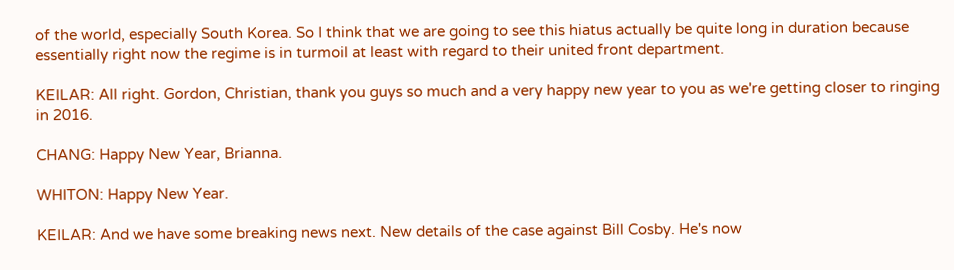of the world, especially South Korea. So I think that we are going to see this hiatus actually be quite long in duration because essentially right now the regime is in turmoil at least with regard to their united front department.

KEILAR: All right. Gordon, Christian, thank you guys so much and a very happy new year to you as we're getting closer to ringing in 2016.

CHANG: Happy New Year, Brianna.

WHITON: Happy New Year.

KEILAR: And we have some breaking news next. New details of the case against Bill Cosby. He's now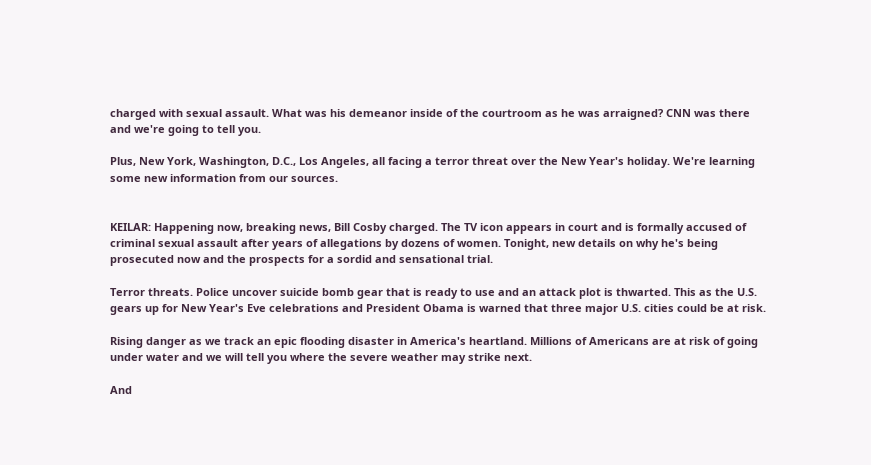charged with sexual assault. What was his demeanor inside of the courtroom as he was arraigned? CNN was there and we're going to tell you.

Plus, New York, Washington, D.C., Los Angeles, all facing a terror threat over the New Year's holiday. We're learning some new information from our sources.


KEILAR: Happening now, breaking news, Bill Cosby charged. The TV icon appears in court and is formally accused of criminal sexual assault after years of allegations by dozens of women. Tonight, new details on why he's being prosecuted now and the prospects for a sordid and sensational trial.

Terror threats. Police uncover suicide bomb gear that is ready to use and an attack plot is thwarted. This as the U.S. gears up for New Year's Eve celebrations and President Obama is warned that three major U.S. cities could be at risk.

Rising danger as we track an epic flooding disaster in America's heartland. Millions of Americans are at risk of going under water and we will tell you where the severe weather may strike next.

And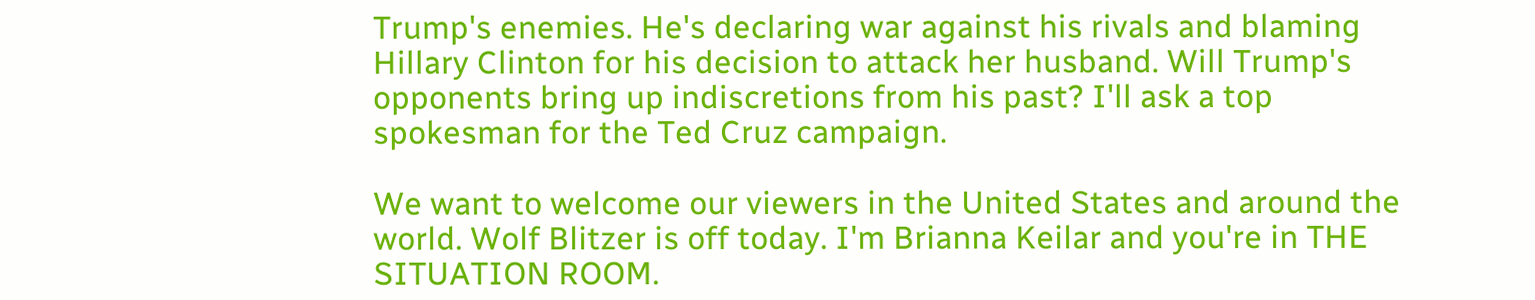Trump's enemies. He's declaring war against his rivals and blaming Hillary Clinton for his decision to attack her husband. Will Trump's opponents bring up indiscretions from his past? I'll ask a top spokesman for the Ted Cruz campaign.

We want to welcome our viewers in the United States and around the world. Wolf Blitzer is off today. I'm Brianna Keilar and you're in THE SITUATION ROOM.